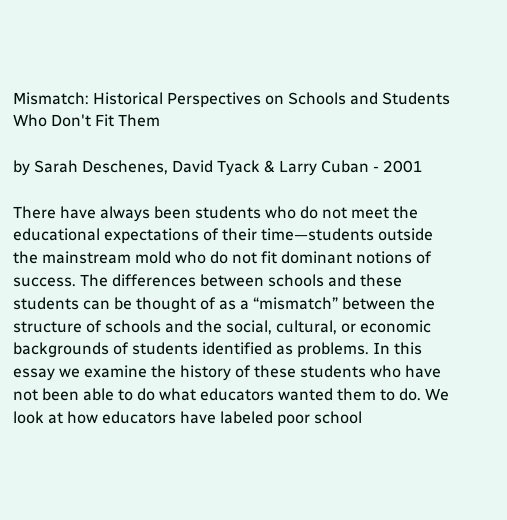Mismatch: Historical Perspectives on Schools and Students Who Don't Fit Them

by Sarah Deschenes, David Tyack & Larry Cuban - 2001

There have always been students who do not meet the educational expectations of their time—students outside the mainstream mold who do not fit dominant notions of success. The differences between schools and these students can be thought of as a “mismatch” between the structure of schools and the social, cultural, or economic backgrounds of students identified as problems. In this essay we examine the history of these students who have not been able to do what educators wanted them to do. We look at how educators have labeled poor school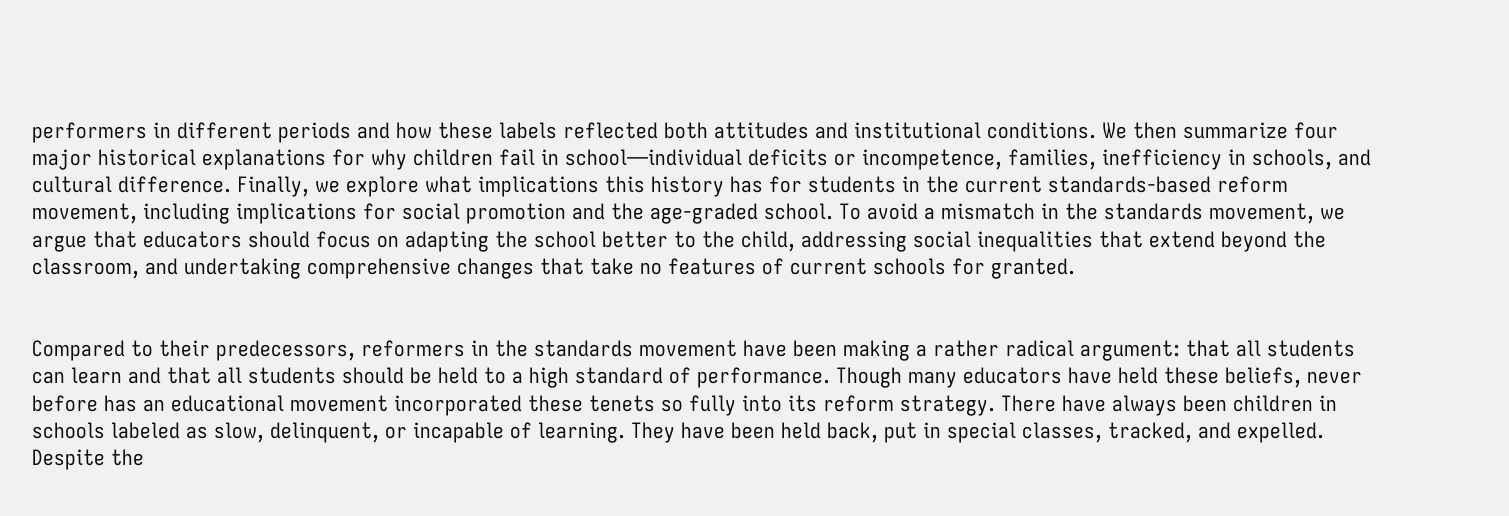performers in different periods and how these labels reflected both attitudes and institutional conditions. We then summarize four major historical explanations for why children fail in school—individual deficits or incompetence, families, inefficiency in schools, and cultural difference. Finally, we explore what implications this history has for students in the current standards-based reform movement, including implications for social promotion and the age-graded school. To avoid a mismatch in the standards movement, we argue that educators should focus on adapting the school better to the child, addressing social inequalities that extend beyond the classroom, and undertaking comprehensive changes that take no features of current schools for granted.


Compared to their predecessors, reformers in the standards movement have been making a rather radical argument: that all students can learn and that all students should be held to a high standard of performance. Though many educators have held these beliefs, never before has an educational movement incorporated these tenets so fully into its reform strategy. There have always been children in schools labeled as slow, delinquent, or incapable of learning. They have been held back, put in special classes, tracked, and expelled. Despite the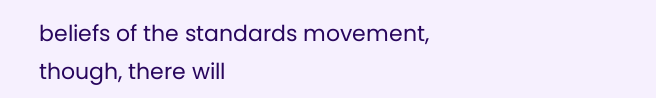beliefs of the standards movement, though, there will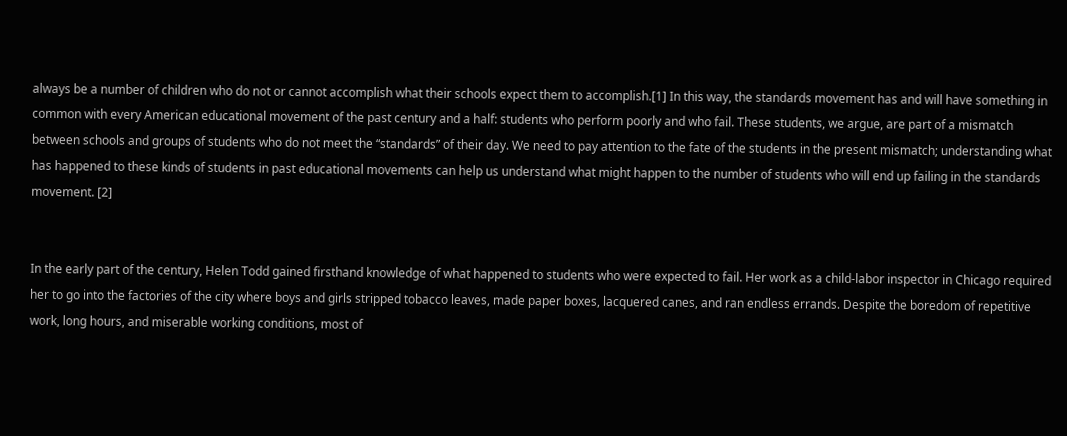always be a number of children who do not or cannot accomplish what their schools expect them to accomplish.[1] In this way, the standards movement has and will have something in common with every American educational movement of the past century and a half: students who perform poorly and who fail. These students, we argue, are part of a mismatch between schools and groups of students who do not meet the “standards” of their day. We need to pay attention to the fate of the students in the present mismatch; understanding what has happened to these kinds of students in past educational movements can help us understand what might happen to the number of students who will end up failing in the standards movement. [2]


In the early part of the century, Helen Todd gained firsthand knowledge of what happened to students who were expected to fail. Her work as a child-labor inspector in Chicago required her to go into the factories of the city where boys and girls stripped tobacco leaves, made paper boxes, lacquered canes, and ran endless errands. Despite the boredom of repetitive work, long hours, and miserable working conditions, most of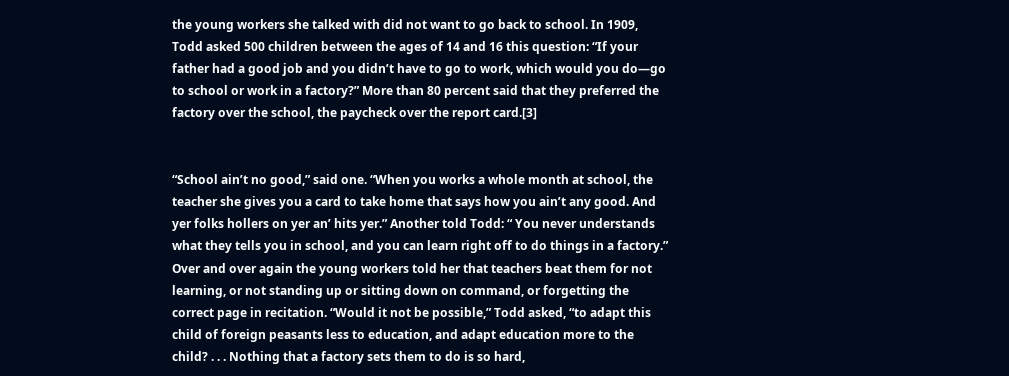the young workers she talked with did not want to go back to school. In 1909, Todd asked 500 children between the ages of 14 and 16 this question: “If your father had a good job and you didn’t have to go to work, which would you do—go to school or work in a factory?” More than 80 percent said that they preferred the factory over the school, the paycheck over the report card.[3]


“School ain’t no good,” said one. “When you works a whole month at school, the teacher she gives you a card to take home that says how you ain’t any good. And yer folks hollers on yer an’ hits yer.” Another told Todd: “ You never understands what they tells you in school, and you can learn right off to do things in a factory.” Over and over again the young workers told her that teachers beat them for not learning, or not standing up or sitting down on command, or forgetting the correct page in recitation. “Would it not be possible,” Todd asked, “to adapt this child of foreign peasants less to education, and adapt education more to the child? . . . Nothing that a factory sets them to do is so hard,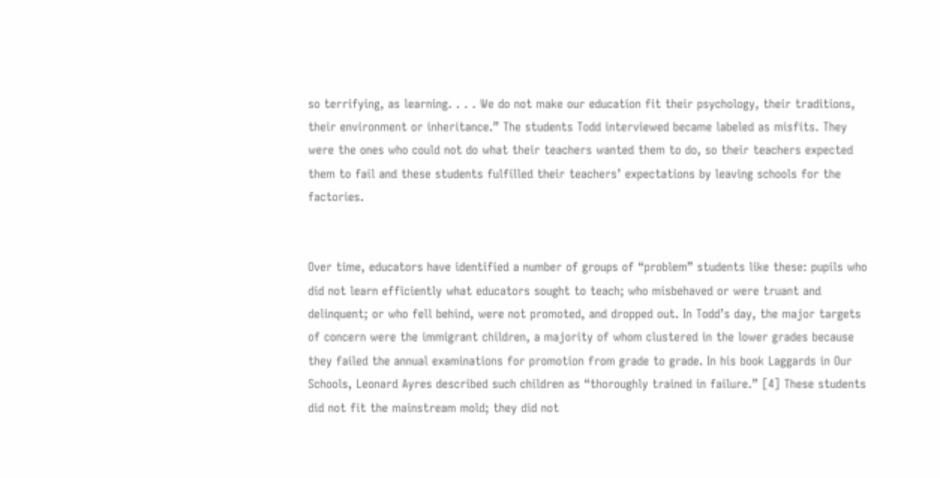so terrifying, as learning. . . . We do not make our education fit their psychology, their traditions, their environment or inheritance.” The students Todd interviewed became labeled as misfits. They were the ones who could not do what their teachers wanted them to do, so their teachers expected them to fail and these students fulfilled their teachers’ expectations by leaving schools for the factories.


Over time, educators have identified a number of groups of “problem” students like these: pupils who did not learn efficiently what educators sought to teach; who misbehaved or were truant and delinquent; or who fell behind, were not promoted, and dropped out. In Todd’s day, the major targets of concern were the immigrant children, a majority of whom clustered in the lower grades because they failed the annual examinations for promotion from grade to grade. In his book Laggards in Our Schools, Leonard Ayres described such children as “thoroughly trained in failure.” [4] These students did not fit the mainstream mold; they did not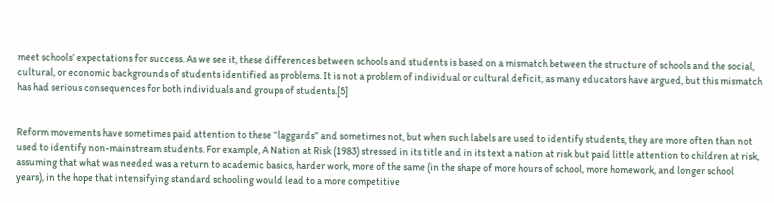meet schools’ expectations for success. As we see it, these differences between schools and students is based on a mismatch between the structure of schools and the social, cultural, or economic backgrounds of students identified as problems. It is not a problem of individual or cultural deficit, as many educators have argued, but this mismatch has had serious consequences for both individuals and groups of students.[5]


Reform movements have sometimes paid attention to these “laggards” and sometimes not, but when such labels are used to identify students, they are more often than not used to identify non-mainstream students. For example, A Nation at Risk (1983) stressed in its title and in its text a nation at risk but paid little attention to children at risk, assuming that what was needed was a return to academic basics, harder work, more of the same (in the shape of more hours of school, more homework, and longer school years), in the hope that intensifying standard schooling would lead to a more competitive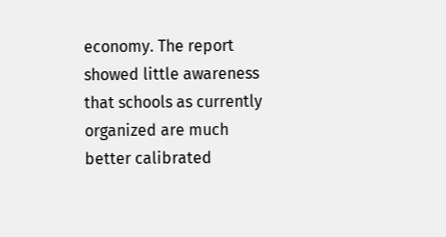economy. The report showed little awareness that schools as currently organized are much better calibrated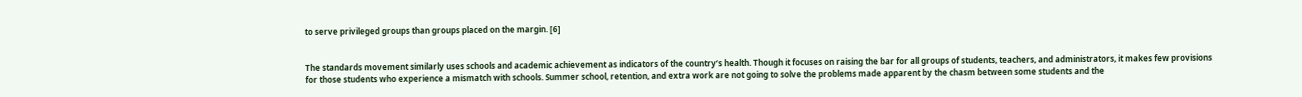to serve privileged groups than groups placed on the margin. [6]


The standards movement similarly uses schools and academic achievement as indicators of the country’s health. Though it focuses on raising the bar for all groups of students, teachers, and administrators, it makes few provisions for those students who experience a mismatch with schools. Summer school, retention, and extra work are not going to solve the problems made apparent by the chasm between some students and the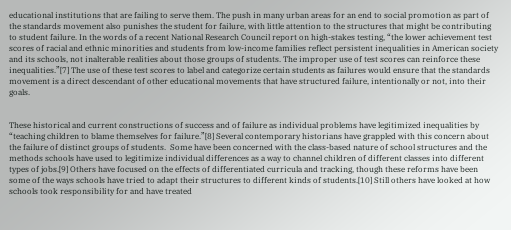educational institutions that are failing to serve them. The push in many urban areas for an end to social promotion as part of the standards movement also punishes the student for failure, with little attention to the structures that might be contributing to student failure. In the words of a recent National Research Council report on high-stakes testing, “the lower achievement test scores of racial and ethnic minorities and students from low-income families reflect persistent inequalities in American society and its schools, not inalterable realities about those groups of students. The improper use of test scores can reinforce these inequalities.”[7] The use of these test scores to label and categorize certain students as failures would ensure that the standards movement is a direct descendant of other educational movements that have structured failure, intentionally or not, into their goals.


These historical and current constructions of success and of failure as individual problems have legitimized inequalities by “teaching children to blame themselves for failure.”[8] Several contemporary historians have grappled with this concern about the failure of distinct groups of students.  Some have been concerned with the class-based nature of school structures and the methods schools have used to legitimize individual differences as a way to channel children of different classes into different types of jobs.[9] Others have focused on the effects of differentiated curricula and tracking, though these reforms have been some of the ways schools have tried to adapt their structures to different kinds of students.[10] Still others have looked at how schools took responsibility for and have treated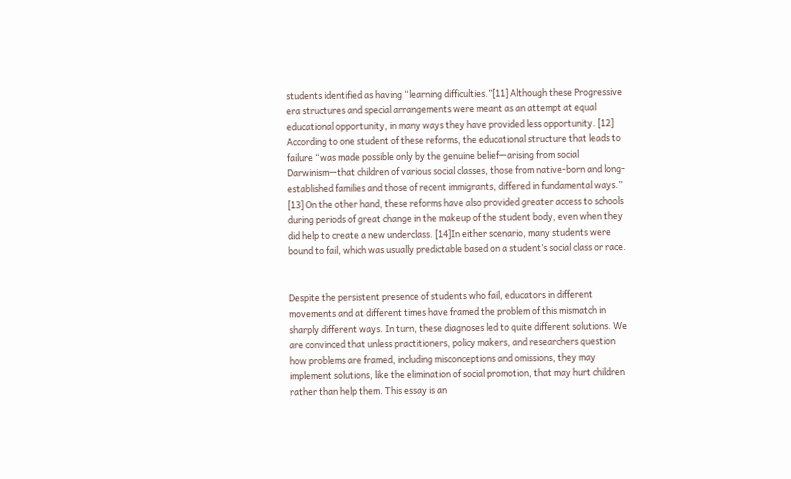students identified as having “learning difficulties.”[11] Although these Progressive era structures and special arrangements were meant as an attempt at equal educational opportunity, in many ways they have provided less opportunity. [12] According to one student of these reforms, the educational structure that leads to failure “was made possible only by the genuine belief—arising from social Darwinism—that children of various social classes, those from native-born and long-established families and those of recent immigrants, differed in fundamental ways.” [13] On the other hand, these reforms have also provided greater access to schools during periods of great change in the makeup of the student body, even when they did help to create a new underclass. [14]In either scenario, many students were bound to fail, which was usually predictable based on a student’s social class or race.


Despite the persistent presence of students who fail, educators in different movements and at different times have framed the problem of this mismatch in sharply different ways. In turn, these diagnoses led to quite different solutions. We are convinced that unless practitioners, policy makers, and researchers question how problems are framed, including misconceptions and omissions, they may implement solutions, like the elimination of social promotion, that may hurt children rather than help them. This essay is an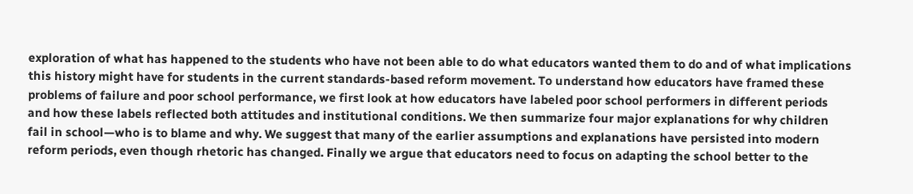exploration of what has happened to the students who have not been able to do what educators wanted them to do and of what implications this history might have for students in the current standards-based reform movement. To understand how educators have framed these problems of failure and poor school performance, we first look at how educators have labeled poor school performers in different periods and how these labels reflected both attitudes and institutional conditions. We then summarize four major explanations for why children fail in school—who is to blame and why. We suggest that many of the earlier assumptions and explanations have persisted into modern reform periods, even though rhetoric has changed. Finally we argue that educators need to focus on adapting the school better to the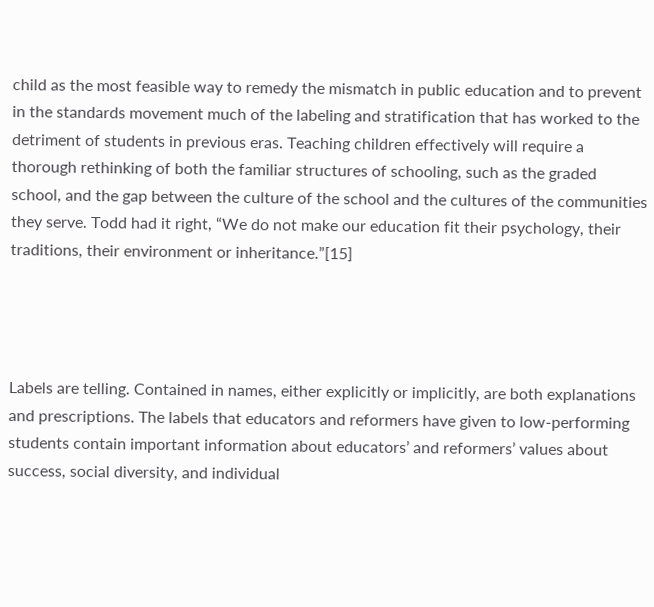child as the most feasible way to remedy the mismatch in public education and to prevent in the standards movement much of the labeling and stratification that has worked to the detriment of students in previous eras. Teaching children effectively will require a thorough rethinking of both the familiar structures of schooling, such as the graded school, and the gap between the culture of the school and the cultures of the communities they serve. Todd had it right, “We do not make our education fit their psychology, their traditions, their environment or inheritance.”[15]




Labels are telling. Contained in names, either explicitly or implicitly, are both explanations and prescriptions. The labels that educators and reformers have given to low-performing students contain important information about educators’ and reformers’ values about success, social diversity, and individual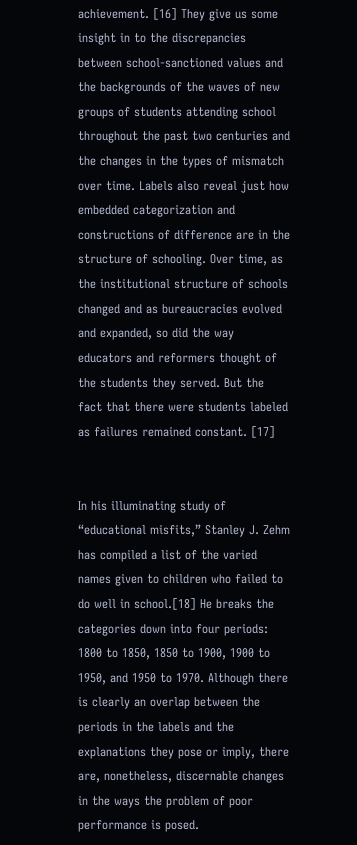achievement. [16] They give us some insight in to the discrepancies between school-sanctioned values and the backgrounds of the waves of new groups of students attending school throughout the past two centuries and the changes in the types of mismatch over time. Labels also reveal just how embedded categorization and constructions of difference are in the structure of schooling. Over time, as the institutional structure of schools changed and as bureaucracies evolved and expanded, so did the way educators and reformers thought of the students they served. But the fact that there were students labeled as failures remained constant. [17]


In his illuminating study of “educational misfits,” Stanley J. Zehm has compiled a list of the varied names given to children who failed to do well in school.[18] He breaks the categories down into four periods: 1800 to 1850, 1850 to 1900, 1900 to 1950, and 1950 to 1970. Although there is clearly an overlap between the periods in the labels and the explanations they pose or imply, there are, nonetheless, discernable changes in the ways the problem of poor performance is posed.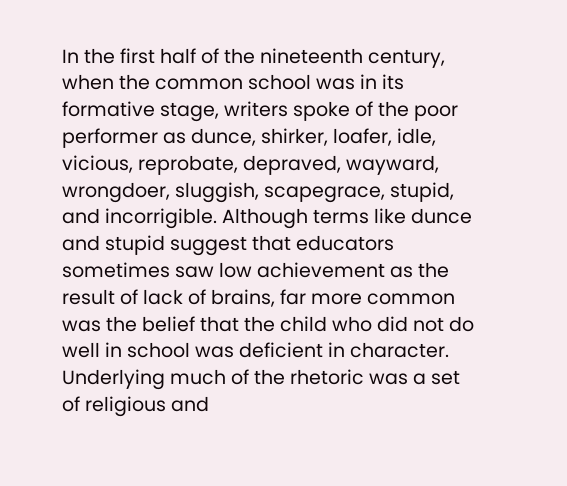In the first half of the nineteenth century, when the common school was in its formative stage, writers spoke of the poor performer as dunce, shirker, loafer, idle, vicious, reprobate, depraved, wayward, wrongdoer, sluggish, scapegrace, stupid, and incorrigible. Although terms like dunce and stupid suggest that educators sometimes saw low achievement as the result of lack of brains, far more common was the belief that the child who did not do well in school was deficient in character. Underlying much of the rhetoric was a set of religious and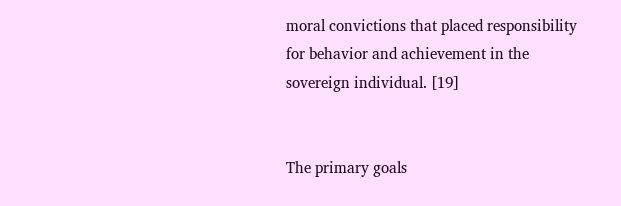moral convictions that placed responsibility for behavior and achievement in the sovereign individual. [19]


The primary goals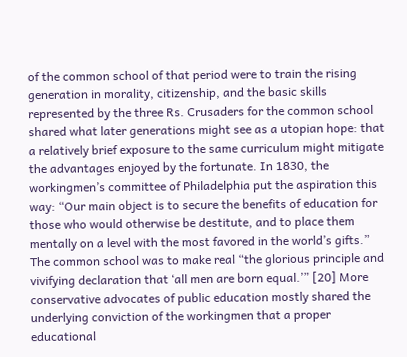of the common school of that period were to train the rising generation in morality, citizenship, and the basic skills represented by the three Rs. Crusaders for the common school shared what later generations might see as a utopian hope: that a relatively brief exposure to the same curriculum might mitigate the advantages enjoyed by the fortunate. In 1830, the workingmen’s committee of Philadelphia put the aspiration this way: “Our main object is to secure the benefits of education for those who would otherwise be destitute, and to place them mentally on a level with the most favored in the world’s gifts.” The common school was to make real “the glorious principle and vivifying declaration that ‘all men are born equal.’” [20] More conservative advocates of public education mostly shared the underlying conviction of the workingmen that a proper educational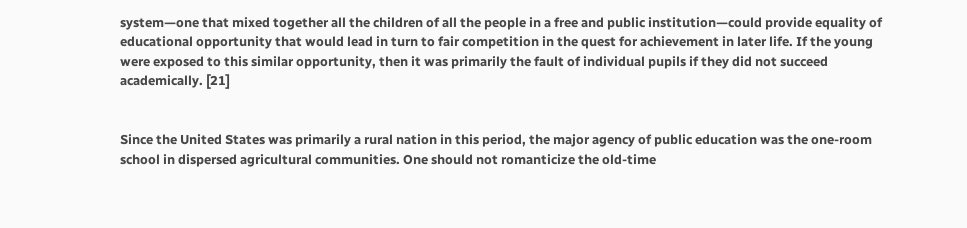system—one that mixed together all the children of all the people in a free and public institution—could provide equality of educational opportunity that would lead in turn to fair competition in the quest for achievement in later life. If the young were exposed to this similar opportunity, then it was primarily the fault of individual pupils if they did not succeed academically. [21]


Since the United States was primarily a rural nation in this period, the major agency of public education was the one-room school in dispersed agricultural communities. One should not romanticize the old-time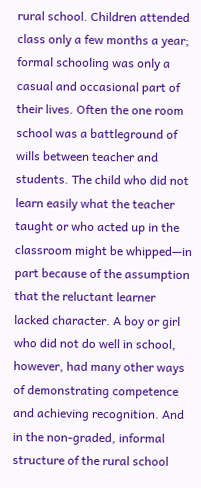rural school. Children attended class only a few months a year; formal schooling was only a casual and occasional part of their lives. Often the one room school was a battleground of wills between teacher and students. The child who did not learn easily what the teacher taught or who acted up in the classroom might be whipped—in part because of the assumption that the reluctant learner lacked character. A boy or girl who did not do well in school, however, had many other ways of demonstrating competence and achieving recognition. And in the non-graded, informal structure of the rural school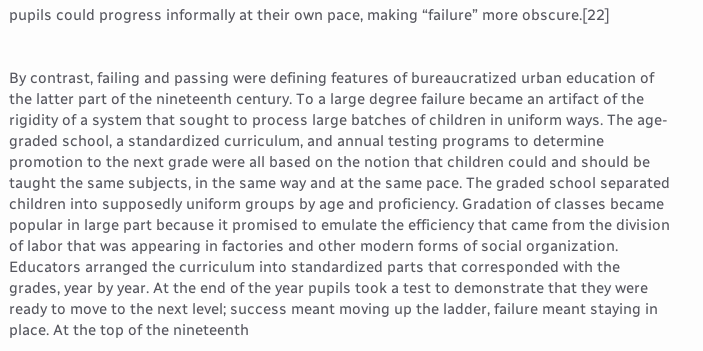pupils could progress informally at their own pace, making “failure” more obscure.[22]


By contrast, failing and passing were defining features of bureaucratized urban education of the latter part of the nineteenth century. To a large degree failure became an artifact of the rigidity of a system that sought to process large batches of children in uniform ways. The age-graded school, a standardized curriculum, and annual testing programs to determine promotion to the next grade were all based on the notion that children could and should be taught the same subjects, in the same way and at the same pace. The graded school separated children into supposedly uniform groups by age and proficiency. Gradation of classes became popular in large part because it promised to emulate the efficiency that came from the division of labor that was appearing in factories and other modern forms of social organization. Educators arranged the curriculum into standardized parts that corresponded with the grades, year by year. At the end of the year pupils took a test to demonstrate that they were ready to move to the next level; success meant moving up the ladder, failure meant staying in place. At the top of the nineteenth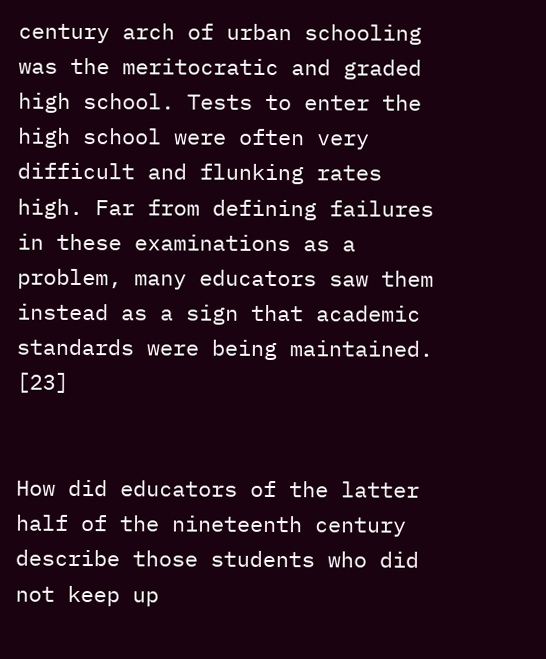century arch of urban schooling was the meritocratic and graded high school. Tests to enter the high school were often very difficult and flunking rates high. Far from defining failures in these examinations as a problem, many educators saw them instead as a sign that academic standards were being maintained. [23]


How did educators of the latter half of the nineteenth century describe those students who did not keep up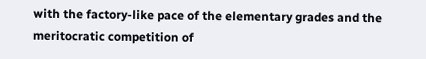with the factory-like pace of the elementary grades and the meritocratic competition of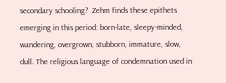secondary schooling?  Zehm finds these epithets emerging in this period: born-late, sleepy-minded, wandering, overgrown, stubborn, immature, slow, dull. The religious language of condemnation used in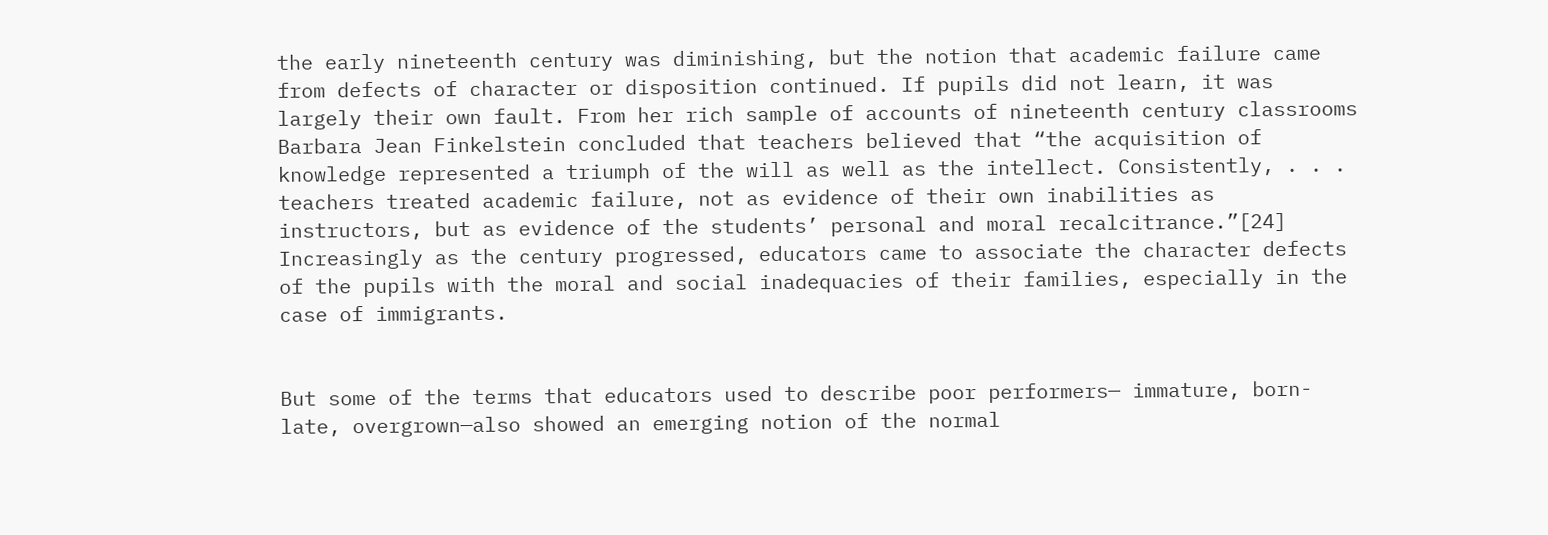the early nineteenth century was diminishing, but the notion that academic failure came from defects of character or disposition continued. If pupils did not learn, it was largely their own fault. From her rich sample of accounts of nineteenth century classrooms Barbara Jean Finkelstein concluded that teachers believed that “the acquisition of knowledge represented a triumph of the will as well as the intellect. Consistently, . . . teachers treated academic failure, not as evidence of their own inabilities as instructors, but as evidence of the students’ personal and moral recalcitrance.”[24] Increasingly as the century progressed, educators came to associate the character defects of the pupils with the moral and social inadequacies of their families, especially in the case of immigrants.


But some of the terms that educators used to describe poor performers— immature, born-late, overgrown—also showed an emerging notion of the normal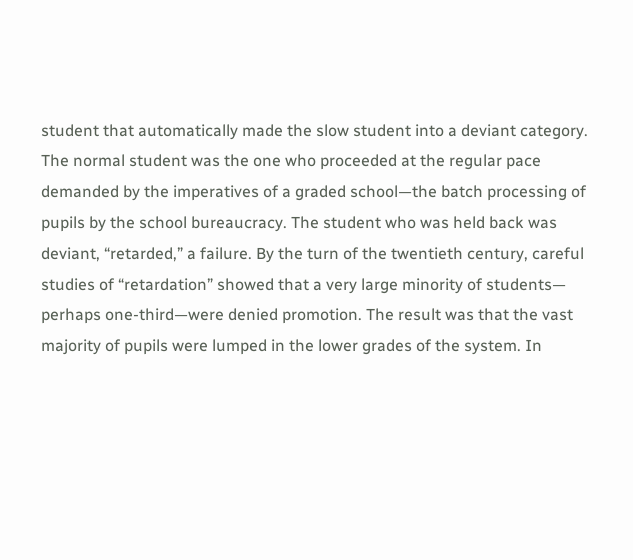student that automatically made the slow student into a deviant category.  The normal student was the one who proceeded at the regular pace demanded by the imperatives of a graded school—the batch processing of pupils by the school bureaucracy. The student who was held back was deviant, “retarded,” a failure. By the turn of the twentieth century, careful studies of “retardation” showed that a very large minority of students— perhaps one-third—were denied promotion. The result was that the vast majority of pupils were lumped in the lower grades of the system. In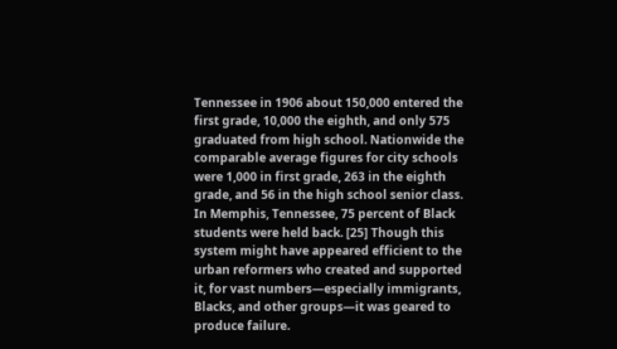Tennessee in 1906 about 150,000 entered the first grade, 10,000 the eighth, and only 575 graduated from high school. Nationwide the comparable average figures for city schools were 1,000 in first grade, 263 in the eighth grade, and 56 in the high school senior class. In Memphis, Tennessee, 75 percent of Black students were held back. [25] Though this system might have appeared efficient to the urban reformers who created and supported it, for vast numbers—especially immigrants, Blacks, and other groups—it was geared to produce failure.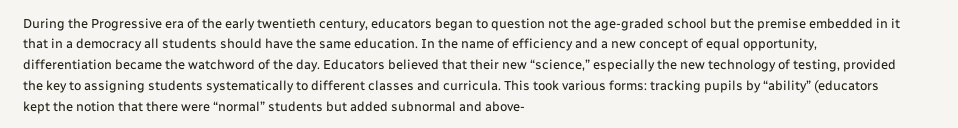During the Progressive era of the early twentieth century, educators began to question not the age-graded school but the premise embedded in it that in a democracy all students should have the same education. In the name of efficiency and a new concept of equal opportunity, differentiation became the watchword of the day. Educators believed that their new “science,” especially the new technology of testing, provided the key to assigning students systematically to different classes and curricula. This took various forms: tracking pupils by “ability” (educators kept the notion that there were “normal” students but added subnormal and above-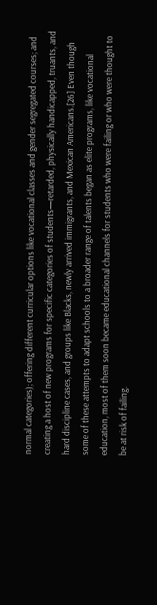normal categories); offering different curricular options like vocational classes and gender segregated courses; and creating a host of new programs for specific categories of students—retarded, physically handicapped, truants, and hard discipline cases, and groups like Blacks, newly arrived immigrants, and Mexican Americans.[26] Even though some of these attempts to adapt schools to a broader range of talents began as elite programs, like vocational education, most of them soon became educational channels for students who were failing or who were thought to be at risk of failing.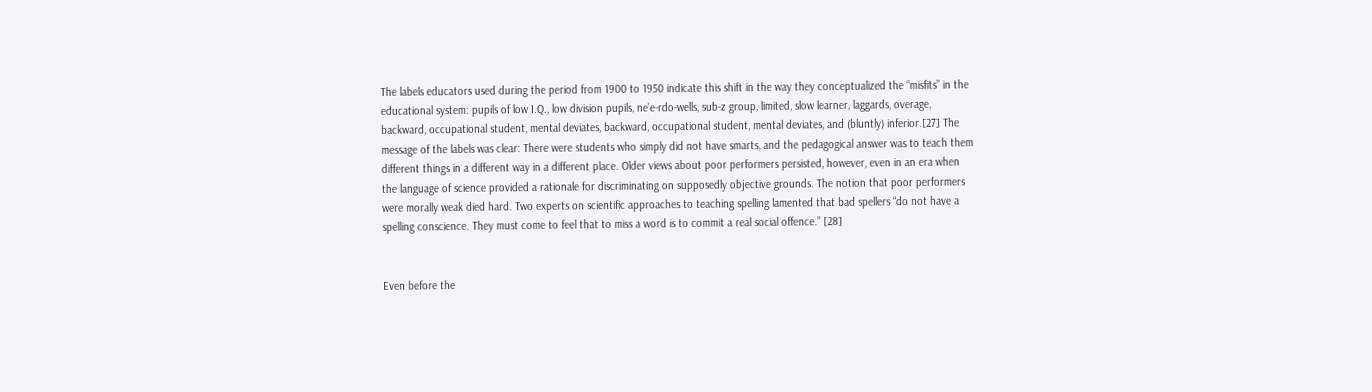The labels educators used during the period from 1900 to 1950 indicate this shift in the way they conceptualized the “misfits” in the educational system: pupils of low I.Q., low division pupils, ne’e-rdo-wells, sub-z group, limited, slow learner, laggards, overage, backward, occupational student, mental deviates, backward, occupational student, mental deviates, and (bluntly) inferior.[27] The message of the labels was clear: There were students who simply did not have smarts, and the pedagogical answer was to teach them different things in a different way in a different place. Older views about poor performers persisted, however, even in an era when the language of science provided a rationale for discriminating on supposedly objective grounds. The notion that poor performers were morally weak died hard. Two experts on scientific approaches to teaching spelling lamented that bad spellers “do not have a spelling conscience. They must come to feel that to miss a word is to commit a real social offence.” [28]


Even before the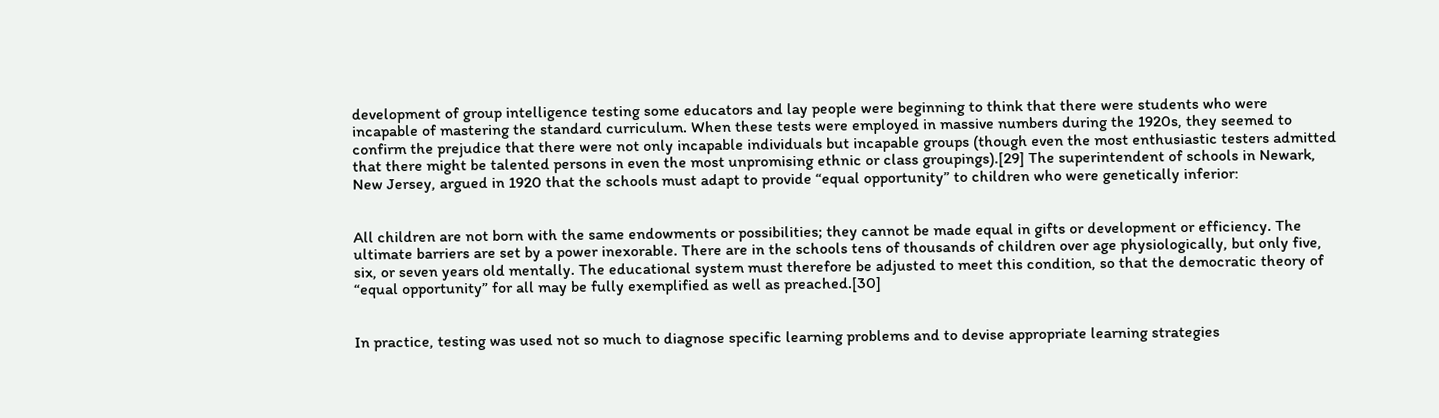development of group intelligence testing some educators and lay people were beginning to think that there were students who were incapable of mastering the standard curriculum. When these tests were employed in massive numbers during the 1920s, they seemed to confirm the prejudice that there were not only incapable individuals but incapable groups (though even the most enthusiastic testers admitted that there might be talented persons in even the most unpromising ethnic or class groupings).[29] The superintendent of schools in Newark, New Jersey, argued in 1920 that the schools must adapt to provide “equal opportunity” to children who were genetically inferior:


All children are not born with the same endowments or possibilities; they cannot be made equal in gifts or development or efficiency. The ultimate barriers are set by a power inexorable. There are in the schools tens of thousands of children over age physiologically, but only five, six, or seven years old mentally. The educational system must therefore be adjusted to meet this condition, so that the democratic theory of “equal opportunity” for all may be fully exemplified as well as preached.[30]


In practice, testing was used not so much to diagnose specific learning problems and to devise appropriate learning strategies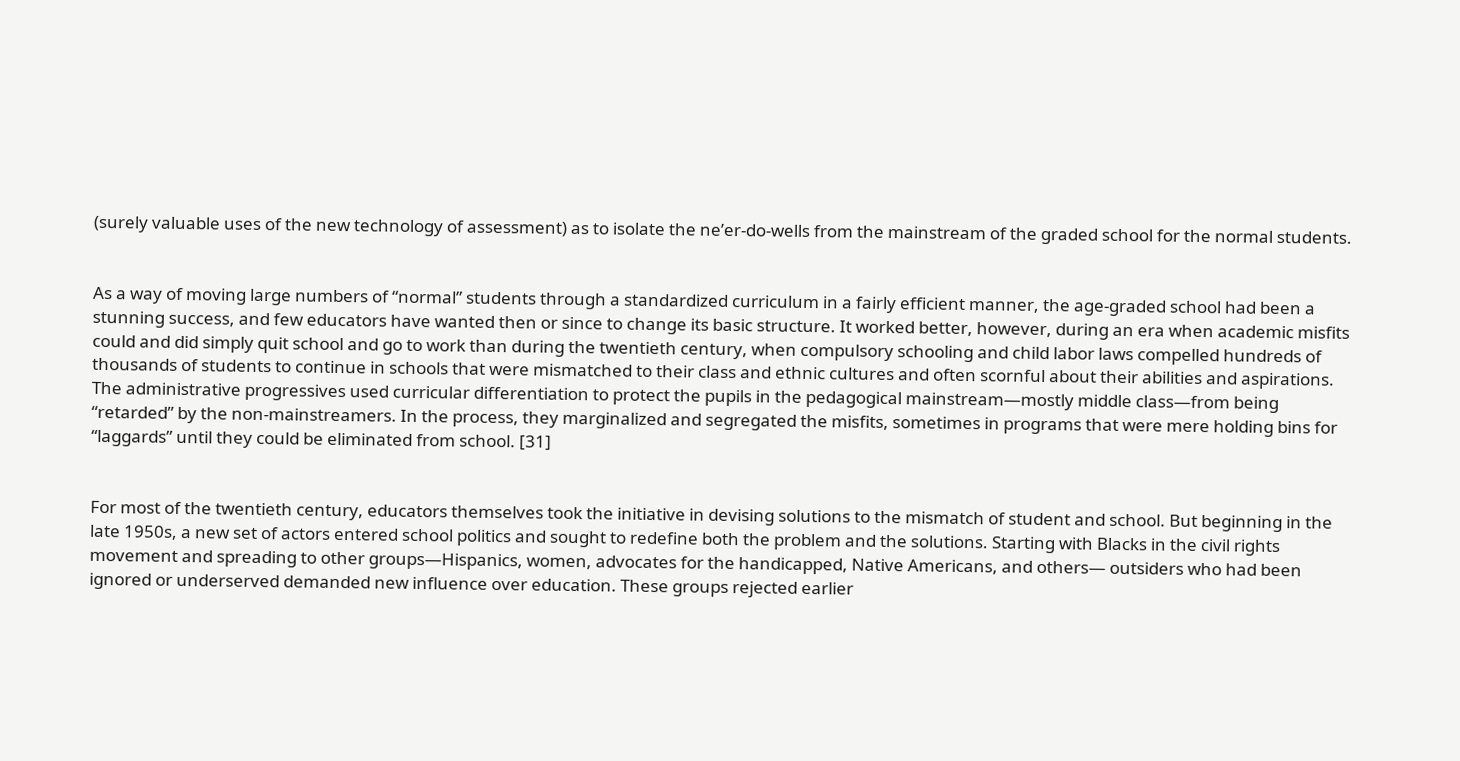(surely valuable uses of the new technology of assessment) as to isolate the ne’er-do-wells from the mainstream of the graded school for the normal students.


As a way of moving large numbers of “normal” students through a standardized curriculum in a fairly efficient manner, the age-graded school had been a stunning success, and few educators have wanted then or since to change its basic structure. It worked better, however, during an era when academic misfits could and did simply quit school and go to work than during the twentieth century, when compulsory schooling and child labor laws compelled hundreds of thousands of students to continue in schools that were mismatched to their class and ethnic cultures and often scornful about their abilities and aspirations. The administrative progressives used curricular differentiation to protect the pupils in the pedagogical mainstream—mostly middle class—from being “retarded” by the non-mainstreamers. In the process, they marginalized and segregated the misfits, sometimes in programs that were mere holding bins for “laggards” until they could be eliminated from school. [31]


For most of the twentieth century, educators themselves took the initiative in devising solutions to the mismatch of student and school. But beginning in the late 1950s, a new set of actors entered school politics and sought to redefine both the problem and the solutions. Starting with Blacks in the civil rights movement and spreading to other groups—Hispanics, women, advocates for the handicapped, Native Americans, and others— outsiders who had been ignored or underserved demanded new influence over education. These groups rejected earlier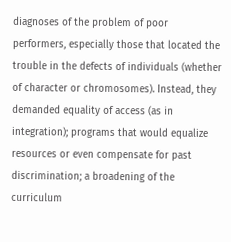diagnoses of the problem of poor performers, especially those that located the trouble in the defects of individuals (whether of character or chromosomes). Instead, they demanded equality of access (as in integration); programs that would equalize resources or even compensate for past discrimination; a broadening of the curriculum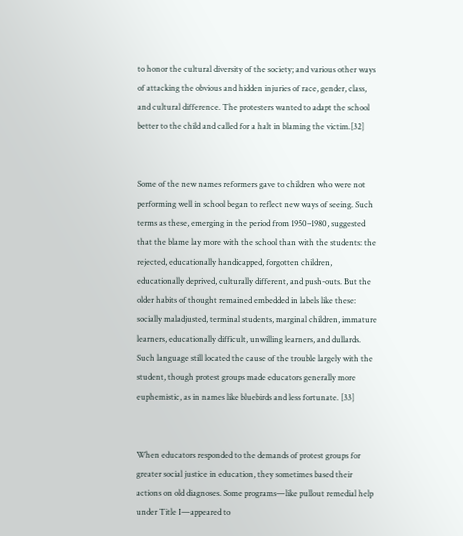to honor the cultural diversity of the society; and various other ways of attacking the obvious and hidden injuries of race, gender, class, and cultural difference. The protesters wanted to adapt the school better to the child and called for a halt in blaming the victim.[32]


Some of the new names reformers gave to children who were not performing well in school began to reflect new ways of seeing. Such terms as these, emerging in the period from 1950–1980, suggested that the blame lay more with the school than with the students: the rejected, educationally handicapped, forgotten children, educationally deprived, culturally different, and push-outs. But the older habits of thought remained embedded in labels like these: socially maladjusted, terminal students, marginal children, immature learners, educationally difficult, unwilling learners, and dullards. Such language still located the cause of the trouble largely with the student, though protest groups made educators generally more euphemistic, as in names like bluebirds and less fortunate. [33]


When educators responded to the demands of protest groups for greater social justice in education, they sometimes based their actions on old diagnoses. Some programs—like pullout remedial help under Title I—appeared to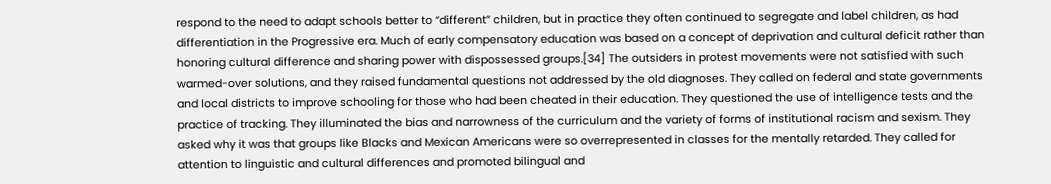respond to the need to adapt schools better to “different” children, but in practice they often continued to segregate and label children, as had differentiation in the Progressive era. Much of early compensatory education was based on a concept of deprivation and cultural deficit rather than honoring cultural difference and sharing power with dispossessed groups.[34] The outsiders in protest movements were not satisfied with such warmed-over solutions, and they raised fundamental questions not addressed by the old diagnoses. They called on federal and state governments and local districts to improve schooling for those who had been cheated in their education. They questioned the use of intelligence tests and the practice of tracking. They illuminated the bias and narrowness of the curriculum and the variety of forms of institutional racism and sexism. They asked why it was that groups like Blacks and Mexican Americans were so overrepresented in classes for the mentally retarded. They called for attention to linguistic and cultural differences and promoted bilingual and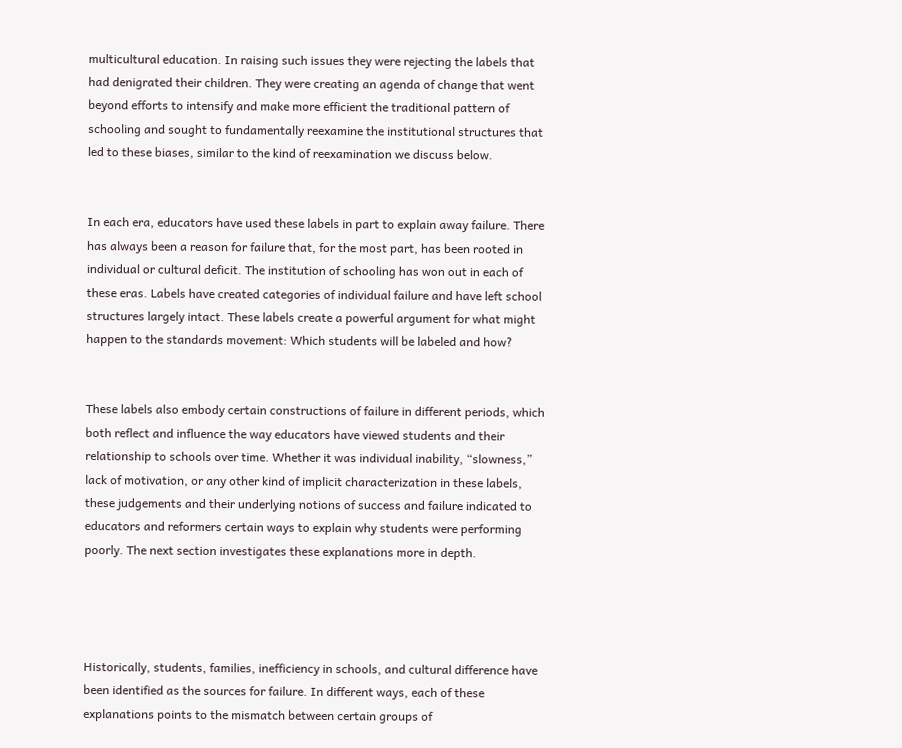multicultural education. In raising such issues they were rejecting the labels that had denigrated their children. They were creating an agenda of change that went beyond efforts to intensify and make more efficient the traditional pattern of schooling and sought to fundamentally reexamine the institutional structures that led to these biases, similar to the kind of reexamination we discuss below.


In each era, educators have used these labels in part to explain away failure. There has always been a reason for failure that, for the most part, has been rooted in individual or cultural deficit. The institution of schooling has won out in each of these eras. Labels have created categories of individual failure and have left school structures largely intact. These labels create a powerful argument for what might happen to the standards movement: Which students will be labeled and how?


These labels also embody certain constructions of failure in different periods, which both reflect and influence the way educators have viewed students and their relationship to schools over time. Whether it was individual inability, “slowness,” lack of motivation, or any other kind of implicit characterization in these labels, these judgements and their underlying notions of success and failure indicated to educators and reformers certain ways to explain why students were performing poorly. The next section investigates these explanations more in depth.




Historically, students, families, inefficiency in schools, and cultural difference have been identified as the sources for failure. In different ways, each of these explanations points to the mismatch between certain groups of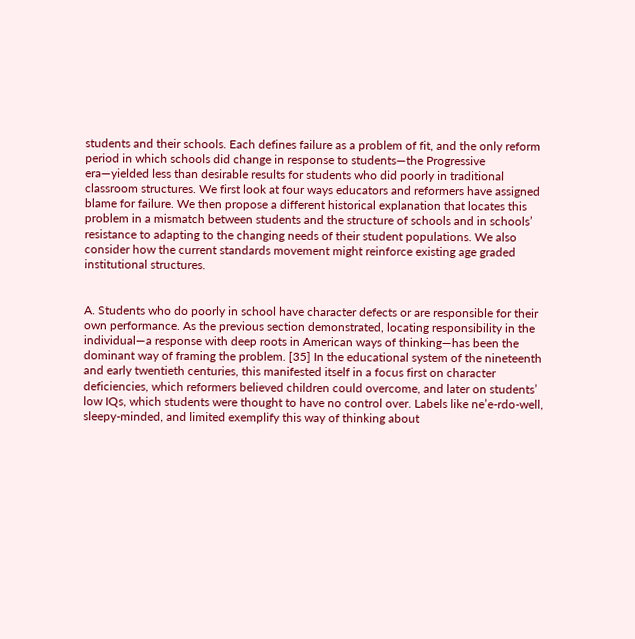students and their schools. Each defines failure as a problem of fit, and the only reform period in which schools did change in response to students—the Progressive era—yielded less than desirable results for students who did poorly in traditional classroom structures. We first look at four ways educators and reformers have assigned blame for failure. We then propose a different historical explanation that locates this problem in a mismatch between students and the structure of schools and in schools’ resistance to adapting to the changing needs of their student populations. We also consider how the current standards movement might reinforce existing age graded institutional structures.


A. Students who do poorly in school have character defects or are responsible for their own performance. As the previous section demonstrated, locating responsibility in the individual—a response with deep roots in American ways of thinking—has been the dominant way of framing the problem. [35] In the educational system of the nineteenth and early twentieth centuries, this manifested itself in a focus first on character deficiencies, which reformers believed children could overcome, and later on students’ low IQs, which students were thought to have no control over. Labels like ne’e-rdo-well, sleepy-minded, and limited exemplify this way of thinking about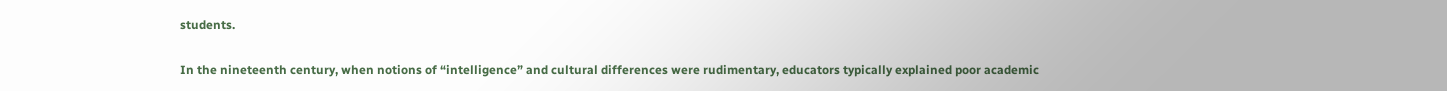students.


In the nineteenth century, when notions of “intelligence” and cultural differences were rudimentary, educators typically explained poor academic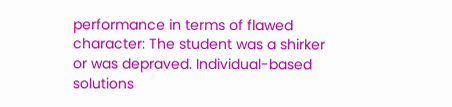performance in terms of flawed character: The student was a shirker or was depraved. Individual-based solutions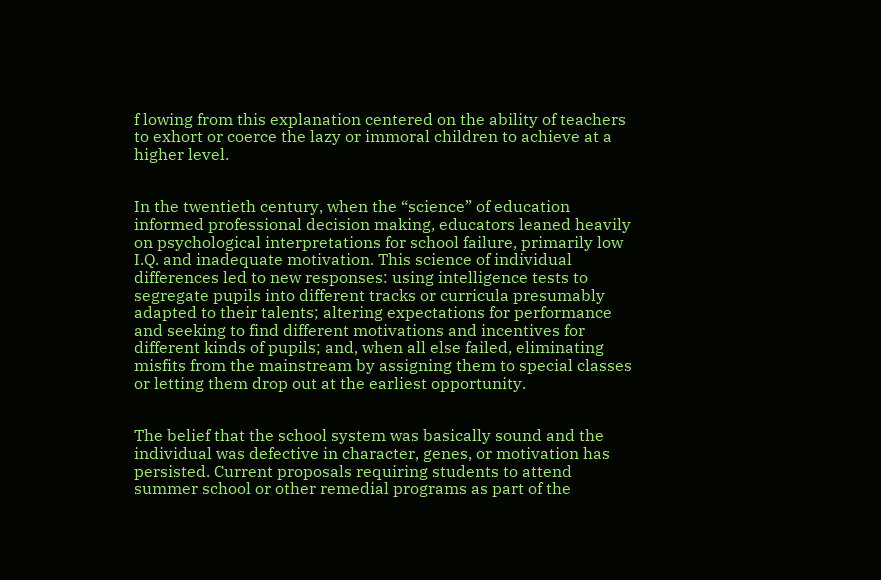f lowing from this explanation centered on the ability of teachers to exhort or coerce the lazy or immoral children to achieve at a higher level.


In the twentieth century, when the “science” of education informed professional decision making, educators leaned heavily on psychological interpretations for school failure, primarily low I.Q. and inadequate motivation. This science of individual differences led to new responses: using intelligence tests to segregate pupils into different tracks or curricula presumably adapted to their talents; altering expectations for performance and seeking to find different motivations and incentives for different kinds of pupils; and, when all else failed, eliminating misfits from the mainstream by assigning them to special classes or letting them drop out at the earliest opportunity.


The belief that the school system was basically sound and the individual was defective in character, genes, or motivation has persisted. Current proposals requiring students to attend summer school or other remedial programs as part of the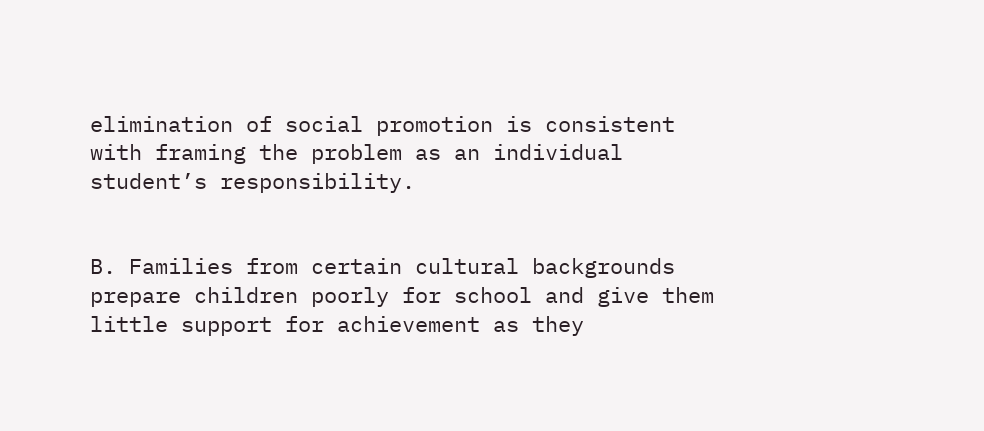elimination of social promotion is consistent with framing the problem as an individual student’s responsibility.


B. Families from certain cultural backgrounds prepare children poorly for school and give them little support for achievement as they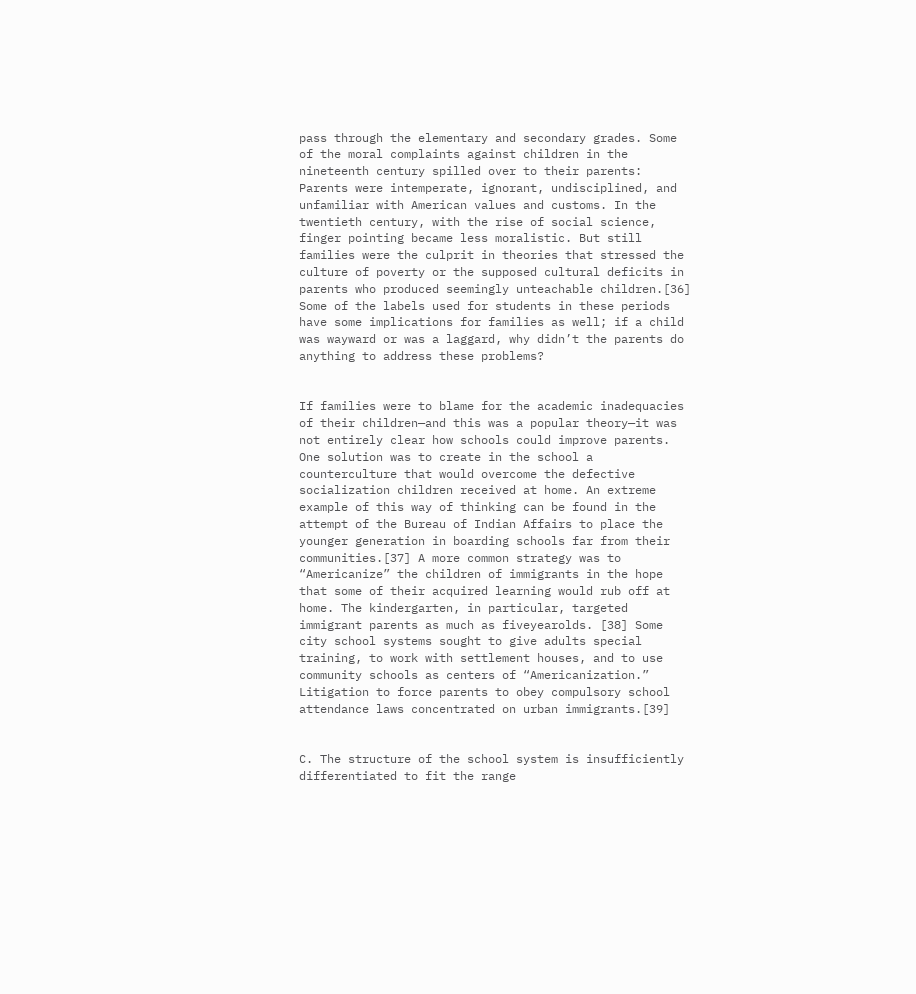pass through the elementary and secondary grades. Some of the moral complaints against children in the nineteenth century spilled over to their parents: Parents were intemperate, ignorant, undisciplined, and unfamiliar with American values and customs. In the twentieth century, with the rise of social science, finger pointing became less moralistic. But still families were the culprit in theories that stressed the culture of poverty or the supposed cultural deficits in parents who produced seemingly unteachable children.[36] Some of the labels used for students in these periods have some implications for families as well; if a child was wayward or was a laggard, why didn’t the parents do anything to address these problems?


If families were to blame for the academic inadequacies of their children—and this was a popular theory—it was not entirely clear how schools could improve parents. One solution was to create in the school a counterculture that would overcome the defective socialization children received at home. An extreme example of this way of thinking can be found in the attempt of the Bureau of Indian Affairs to place the younger generation in boarding schools far from their communities.[37] A more common strategy was to “Americanize” the children of immigrants in the hope that some of their acquired learning would rub off at home. The kindergarten, in particular, targeted immigrant parents as much as fiveyearolds. [38] Some city school systems sought to give adults special training, to work with settlement houses, and to use community schools as centers of “Americanization.” Litigation to force parents to obey compulsory school attendance laws concentrated on urban immigrants.[39]


C. The structure of the school system is insufficiently differentiated to fit the range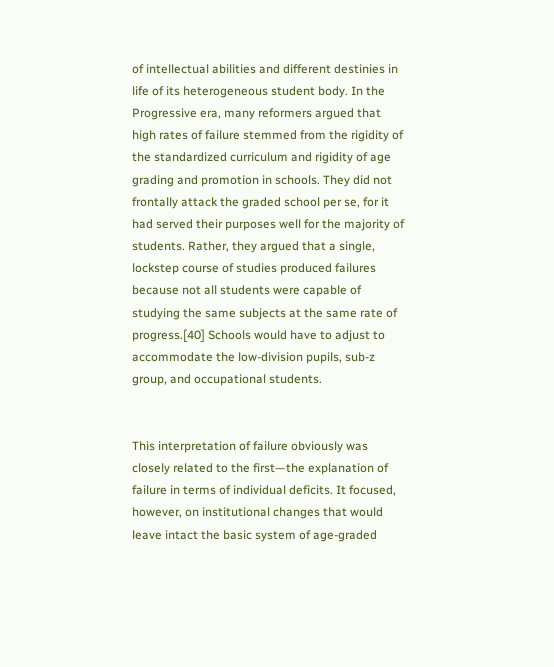of intellectual abilities and different destinies in life of its heterogeneous student body. In the Progressive era, many reformers argued that high rates of failure stemmed from the rigidity of the standardized curriculum and rigidity of age grading and promotion in schools. They did not frontally attack the graded school per se, for it had served their purposes well for the majority of students. Rather, they argued that a single, lockstep course of studies produced failures because not all students were capable of studying the same subjects at the same rate of progress.[40] Schools would have to adjust to accommodate the low-division pupils, sub-z group, and occupational students.


This interpretation of failure obviously was closely related to the first—the explanation of failure in terms of individual deficits. It focused, however, on institutional changes that would leave intact the basic system of age-graded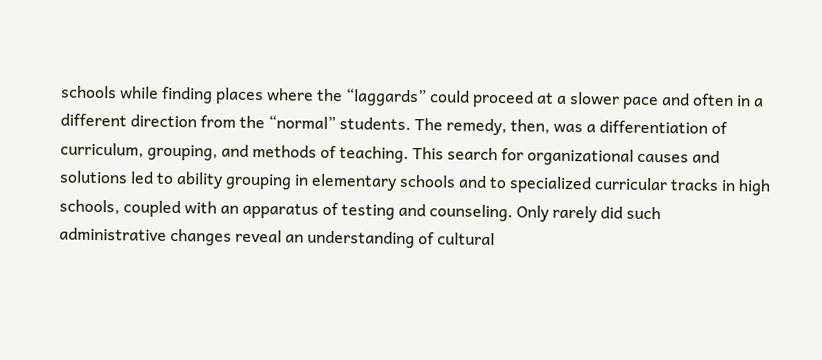schools while finding places where the “laggards” could proceed at a slower pace and often in a different direction from the “normal” students. The remedy, then, was a differentiation of curriculum, grouping, and methods of teaching. This search for organizational causes and solutions led to ability grouping in elementary schools and to specialized curricular tracks in high schools, coupled with an apparatus of testing and counseling. Only rarely did such administrative changes reveal an understanding of cultural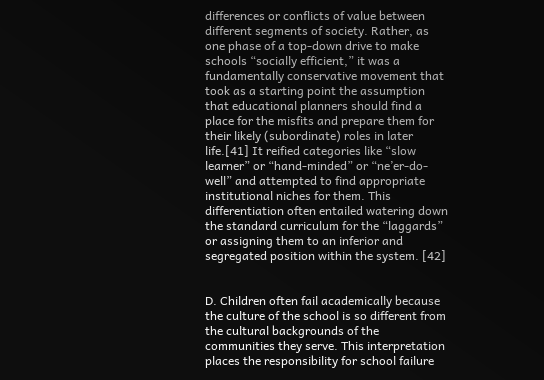differences or conflicts of value between different segments of society. Rather, as one phase of a top-down drive to make schools “socially efficient,” it was a fundamentally conservative movement that took as a starting point the assumption that educational planners should find a place for the misfits and prepare them for their likely (subordinate) roles in later life.[41] It reified categories like “slow learner” or “hand-minded” or “ne’er-do-well” and attempted to find appropriate institutional niches for them. This differentiation often entailed watering down the standard curriculum for the “laggards” or assigning them to an inferior and segregated position within the system. [42]


D. Children often fail academically because the culture of the school is so different from the cultural backgrounds of the communities they serve. This interpretation places the responsibility for school failure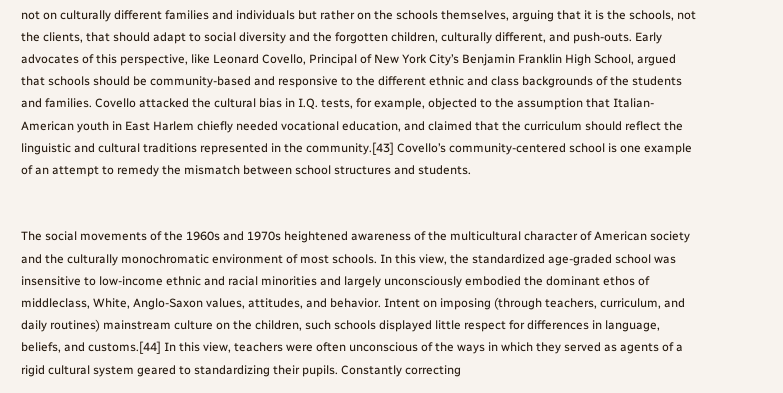not on culturally different families and individuals but rather on the schools themselves, arguing that it is the schools, not the clients, that should adapt to social diversity and the forgotten children, culturally different, and push-outs. Early advocates of this perspective, like Leonard Covello, Principal of New York City’s Benjamin Franklin High School, argued that schools should be community-based and responsive to the different ethnic and class backgrounds of the students and families. Covello attacked the cultural bias in I.Q. tests, for example, objected to the assumption that Italian-American youth in East Harlem chiefly needed vocational education, and claimed that the curriculum should reflect the linguistic and cultural traditions represented in the community.[43] Covello’s community-centered school is one example of an attempt to remedy the mismatch between school structures and students.


The social movements of the 1960s and 1970s heightened awareness of the multicultural character of American society and the culturally monochromatic environment of most schools. In this view, the standardized age-graded school was insensitive to low-income ethnic and racial minorities and largely unconsciously embodied the dominant ethos of middleclass, White, Anglo-Saxon values, attitudes, and behavior. Intent on imposing (through teachers, curriculum, and daily routines) mainstream culture on the children, such schools displayed little respect for differences in language, beliefs, and customs.[44] In this view, teachers were often unconscious of the ways in which they served as agents of a rigid cultural system geared to standardizing their pupils. Constantly correcting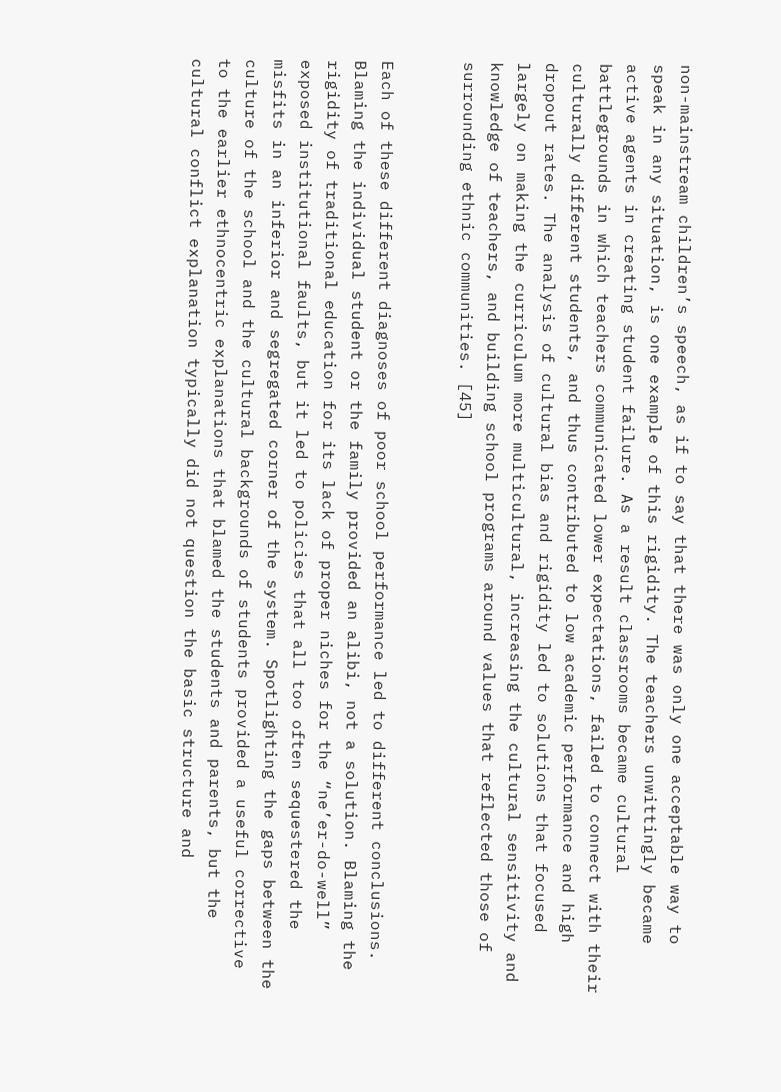non-mainstream children’s speech, as if to say that there was only one acceptable way to speak in any situation, is one example of this rigidity. The teachers unwittingly became active agents in creating student failure. As a result classrooms became cultural battlegrounds in which teachers communicated lower expectations, failed to connect with their culturally different students, and thus contributed to low academic performance and high dropout rates. The analysis of cultural bias and rigidity led to solutions that focused largely on making the curriculum more multicultural, increasing the cultural sensitivity and knowledge of teachers, and building school programs around values that reflected those of surrounding ethnic communities. [45]


Each of these different diagnoses of poor school performance led to different conclusions. Blaming the individual student or the family provided an alibi, not a solution. Blaming the rigidity of traditional education for its lack of proper niches for the “ne’er-do-well” exposed institutional faults, but it led to policies that all too often sequestered the misfits in an inferior and segregated corner of the system. Spotlighting the gaps between the culture of the school and the cultural backgrounds of students provided a useful corrective to the earlier ethnocentric explanations that blamed the students and parents, but the cultural conflict explanation typically did not question the basic structure and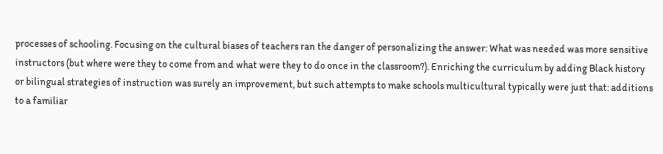processes of schooling. Focusing on the cultural biases of teachers ran the danger of personalizing the answer: What was needed was more sensitive instructors (but where were they to come from and what were they to do once in the classroom?). Enriching the curriculum by adding Black history or bilingual strategies of instruction was surely an improvement, but such attempts to make schools multicultural typically were just that: additions to a familiar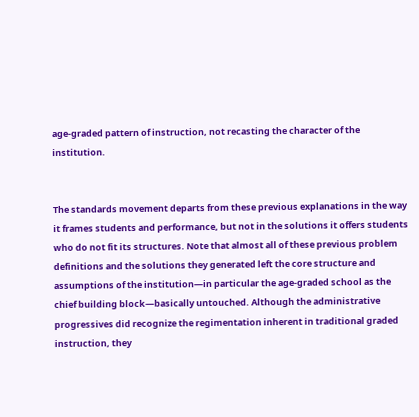age-graded pattern of instruction, not recasting the character of the institution.


The standards movement departs from these previous explanations in the way it frames students and performance, but not in the solutions it offers students who do not fit its structures. Note that almost all of these previous problem definitions and the solutions they generated left the core structure and assumptions of the institution—in particular the age-graded school as the chief building block—basically untouched. Although the administrative progressives did recognize the regimentation inherent in traditional graded instruction, they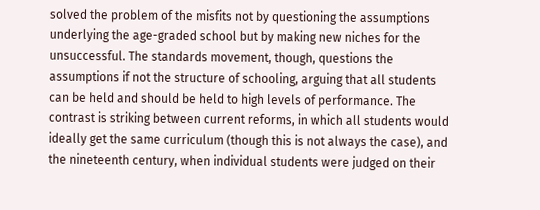solved the problem of the misfits not by questioning the assumptions underlying the age-graded school but by making new niches for the unsuccessful. The standards movement, though, questions the assumptions if not the structure of schooling, arguing that all students can be held and should be held to high levels of performance. The contrast is striking between current reforms, in which all students would ideally get the same curriculum (though this is not always the case), and the nineteenth century, when individual students were judged on their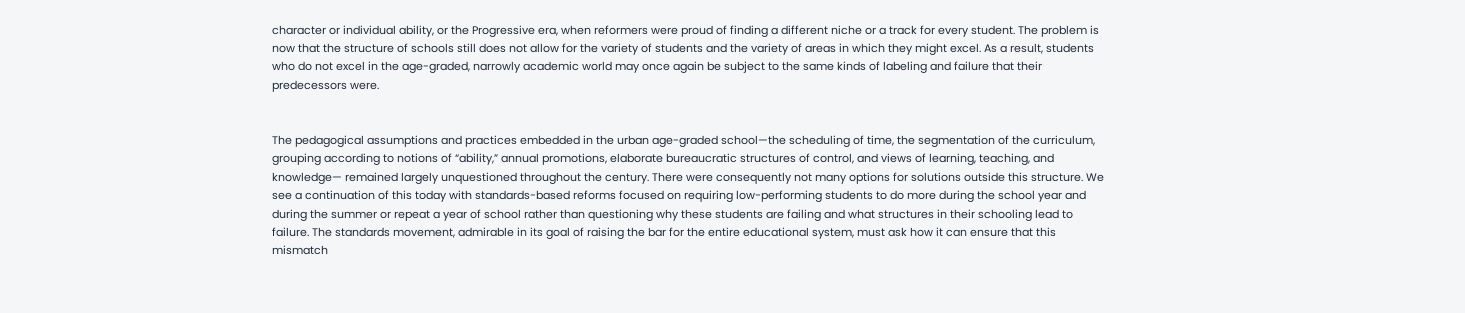character or individual ability, or the Progressive era, when reformers were proud of finding a different niche or a track for every student. The problem is now that the structure of schools still does not allow for the variety of students and the variety of areas in which they might excel. As a result, students who do not excel in the age-graded, narrowly academic world may once again be subject to the same kinds of labeling and failure that their predecessors were.


The pedagogical assumptions and practices embedded in the urban age-graded school—the scheduling of time, the segmentation of the curriculum, grouping according to notions of “ability,” annual promotions, elaborate bureaucratic structures of control, and views of learning, teaching, and knowledge— remained largely unquestioned throughout the century. There were consequently not many options for solutions outside this structure. We see a continuation of this today with standards-based reforms focused on requiring low-performing students to do more during the school year and during the summer or repeat a year of school rather than questioning why these students are failing and what structures in their schooling lead to failure. The standards movement, admirable in its goal of raising the bar for the entire educational system, must ask how it can ensure that this mismatch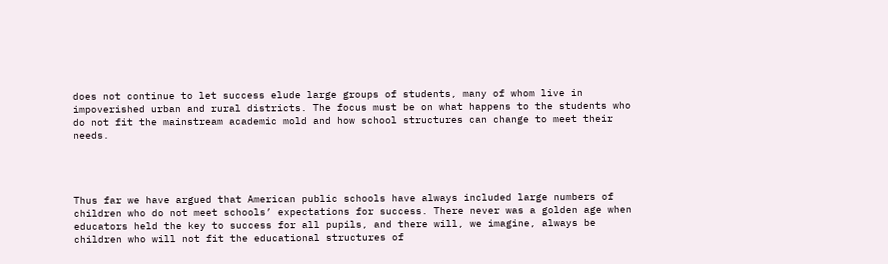does not continue to let success elude large groups of students, many of whom live in impoverished urban and rural districts. The focus must be on what happens to the students who do not fit the mainstream academic mold and how school structures can change to meet their needs.




Thus far we have argued that American public schools have always included large numbers of children who do not meet schools’ expectations for success. There never was a golden age when educators held the key to success for all pupils, and there will, we imagine, always be children who will not fit the educational structures of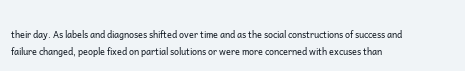their day. As labels and diagnoses shifted over time and as the social constructions of success and failure changed, people fixed on partial solutions or were more concerned with excuses than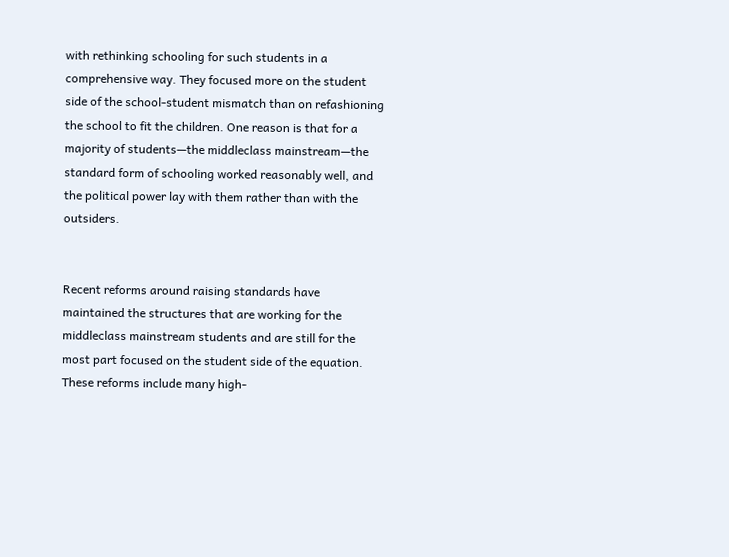with rethinking schooling for such students in a comprehensive way. They focused more on the student side of the school-student mismatch than on refashioning the school to fit the children. One reason is that for a majority of students—the middleclass mainstream—the standard form of schooling worked reasonably well, and the political power lay with them rather than with the outsiders.


Recent reforms around raising standards have maintained the structures that are working for the middleclass mainstream students and are still for the most part focused on the student side of the equation. These reforms include many high-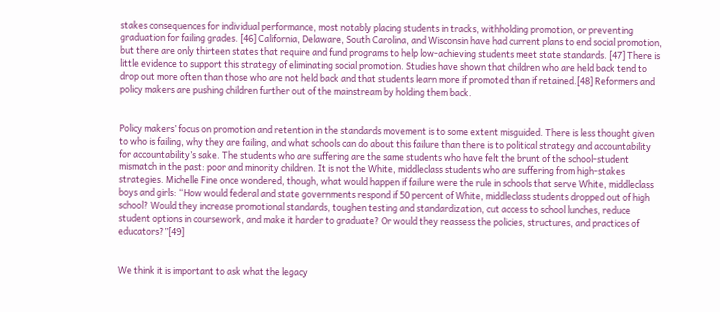stakes consequences for individual performance, most notably placing students in tracks, withholding promotion, or preventing graduation for failing grades. [46] California, Delaware, South Carolina, and Wisconsin have had current plans to end social promotion, but there are only thirteen states that require and fund programs to help low-achieving students meet state standards. [47] There is little evidence to support this strategy of eliminating social promotion. Studies have shown that children who are held back tend to drop out more often than those who are not held back and that students learn more if promoted than if retained.[48] Reformers and policy makers are pushing children further out of the mainstream by holding them back.


Policy makers’ focus on promotion and retention in the standards movement is to some extent misguided. There is less thought given to who is failing, why they are failing, and what schools can do about this failure than there is to political strategy and accountability for accountability’s sake. The students who are suffering are the same students who have felt the brunt of the school-student mismatch in the past: poor and minority children. It is not the White, middleclass students who are suffering from high-stakes strategies. Michelle Fine once wondered, though, what would happen if failure were the rule in schools that serve White, middleclass boys and girls: “How would federal and state governments respond if 50 percent of White, middleclass students dropped out of high school? Would they increase promotional standards, toughen testing and standardization, cut access to school lunches, reduce student options in coursework, and make it harder to graduate? Or would they reassess the policies, structures, and practices of educators?”[49]


We think it is important to ask what the legacy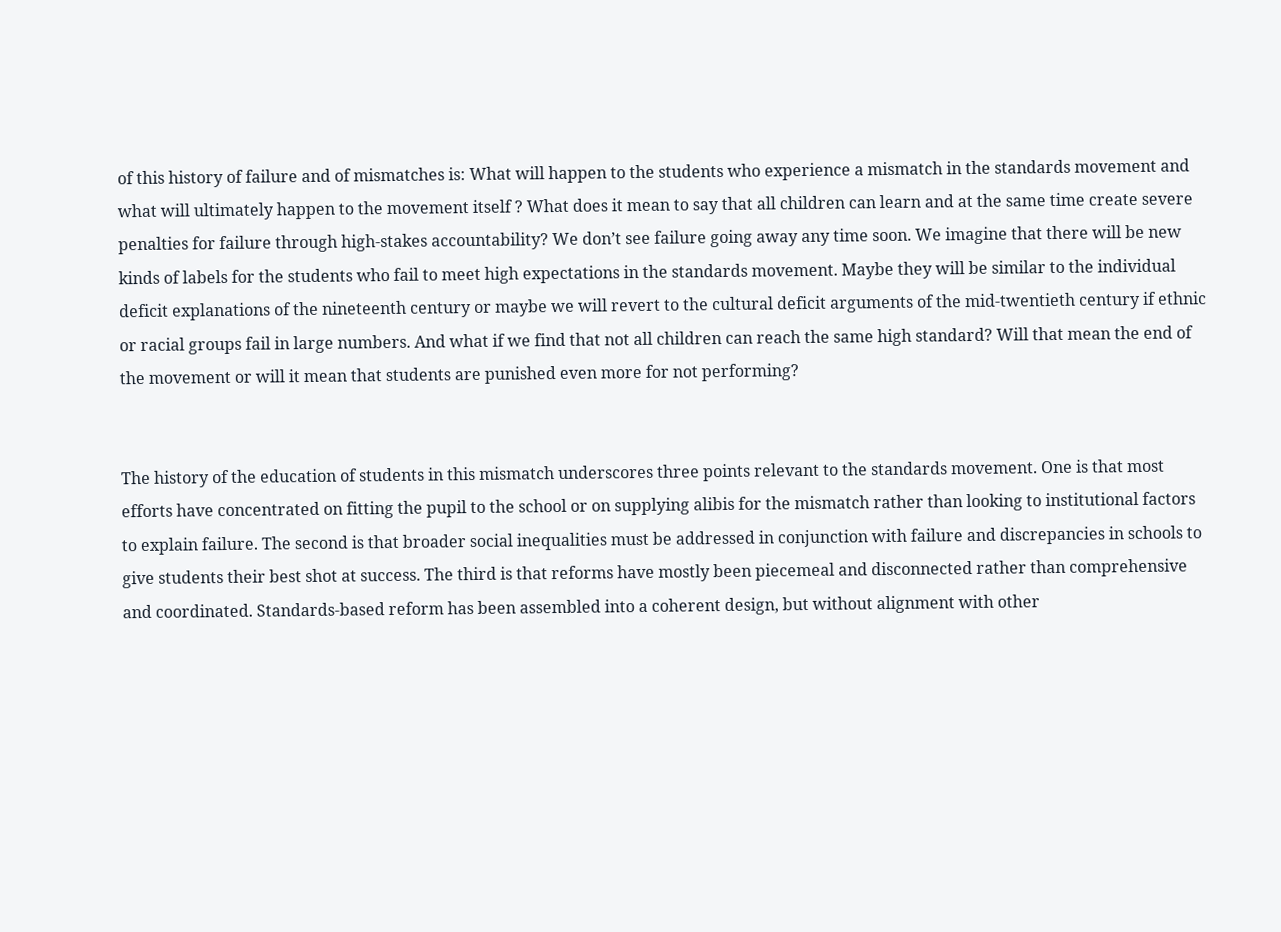of this history of failure and of mismatches is: What will happen to the students who experience a mismatch in the standards movement and what will ultimately happen to the movement itself ? What does it mean to say that all children can learn and at the same time create severe penalties for failure through high-stakes accountability? We don’t see failure going away any time soon. We imagine that there will be new kinds of labels for the students who fail to meet high expectations in the standards movement. Maybe they will be similar to the individual deficit explanations of the nineteenth century or maybe we will revert to the cultural deficit arguments of the mid-twentieth century if ethnic or racial groups fail in large numbers. And what if we find that not all children can reach the same high standard? Will that mean the end of the movement or will it mean that students are punished even more for not performing?


The history of the education of students in this mismatch underscores three points relevant to the standards movement. One is that most efforts have concentrated on fitting the pupil to the school or on supplying alibis for the mismatch rather than looking to institutional factors to explain failure. The second is that broader social inequalities must be addressed in conjunction with failure and discrepancies in schools to give students their best shot at success. The third is that reforms have mostly been piecemeal and disconnected rather than comprehensive and coordinated. Standards-based reform has been assembled into a coherent design, but without alignment with other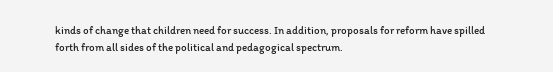kinds of change that children need for success. In addition, proposals for reform have spilled forth from all sides of the political and pedagogical spectrum.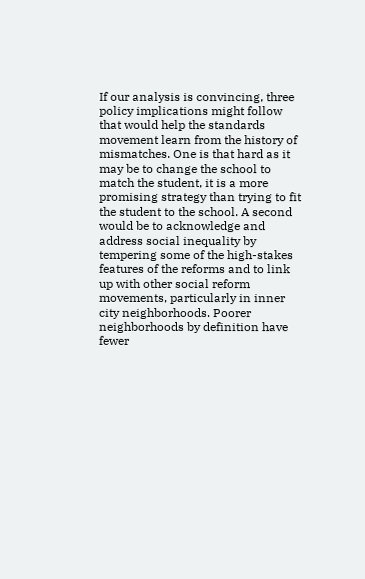If our analysis is convincing, three policy implications might follow that would help the standards movement learn from the history of mismatches. One is that hard as it may be to change the school to match the student, it is a more promising strategy than trying to fit the student to the school. A second would be to acknowledge and address social inequality by tempering some of the high-stakes features of the reforms and to link up with other social reform movements, particularly in inner city neighborhoods. Poorer neighborhoods by definition have fewer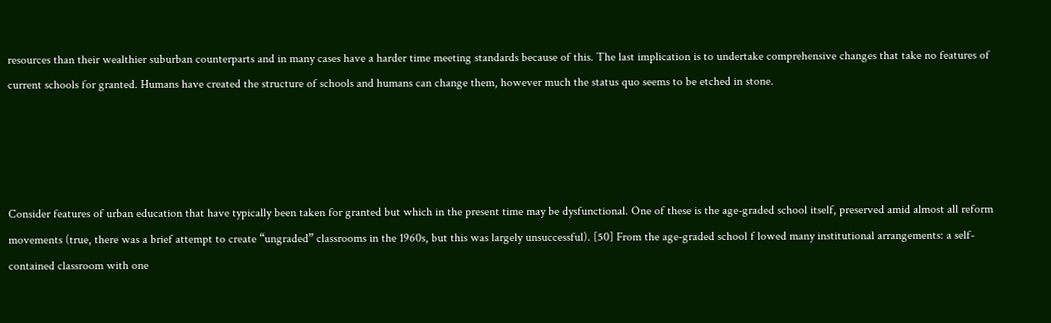resources than their wealthier suburban counterparts and in many cases have a harder time meeting standards because of this. The last implication is to undertake comprehensive changes that take no features of current schools for granted. Humans have created the structure of schools and humans can change them, however much the status quo seems to be etched in stone.




Consider features of urban education that have typically been taken for granted but which in the present time may be dysfunctional. One of these is the age-graded school itself, preserved amid almost all reform movements (true, there was a brief attempt to create “ungraded” classrooms in the 1960s, but this was largely unsuccessful). [50] From the age-graded school f lowed many institutional arrangements: a self-contained classroom with one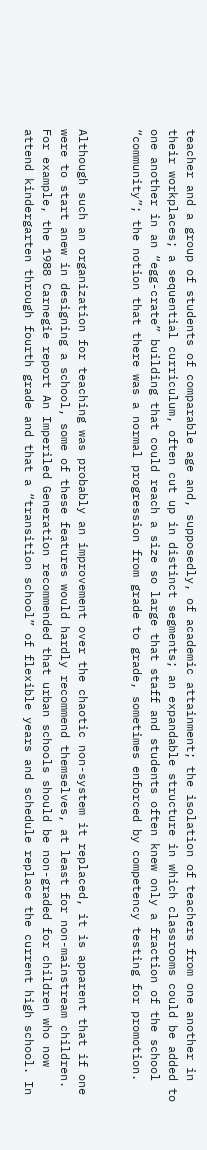teacher and a group of students of comparable age and, supposedly, of academic attainment; the isolation of teachers from one another in their workplaces; a sequential curriculum, often cut up in distinct segments; an expandable structure in which classrooms could be added to one another in an “egg-crate” building that could reach a size so large that staff and students often knew only a fraction of the school “community”; the notion that there was a normal progression from grade to grade, sometimes enforced by competency testing for promotion.


Although such an organization for teaching was probably an improvement over the chaotic non-system it replaced, it is apparent that if one were to start anew in designing a school, some of these features would hardly recommend themselves, at least for non-mainstream children. For example, the 1988 Carnegie report An Imperiled Generation recommended that urban schools should be non-graded for children who now attend kindergarten through fourth grade and that a “transition school” of flexible years and schedule replace the current high school. In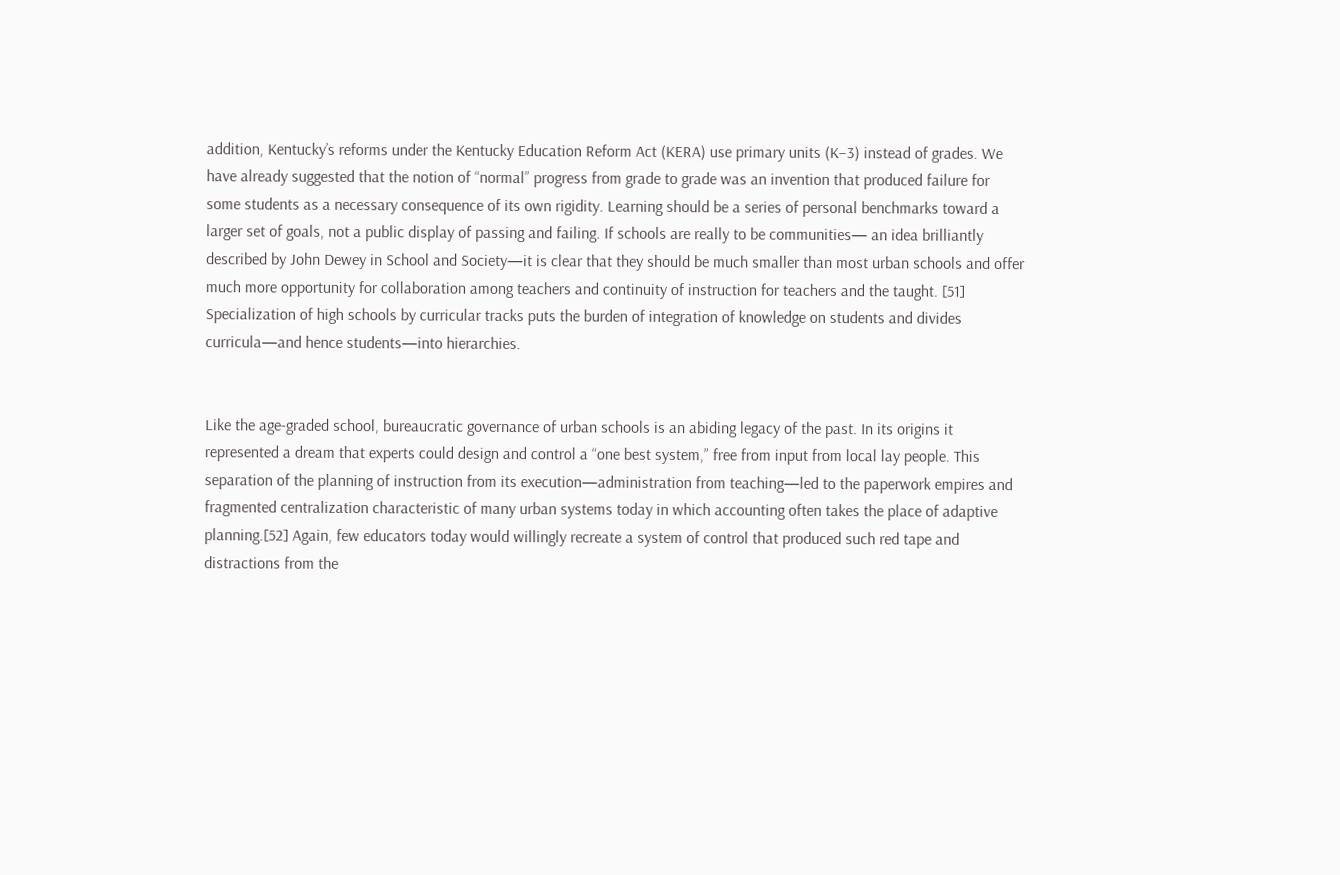addition, Kentucky’s reforms under the Kentucky Education Reform Act (KERA) use primary units (K–3) instead of grades. We have already suggested that the notion of “normal” progress from grade to grade was an invention that produced failure for some students as a necessary consequence of its own rigidity. Learning should be a series of personal benchmarks toward a larger set of goals, not a public display of passing and failing. If schools are really to be communities— an idea brilliantly described by John Dewey in School and Society—it is clear that they should be much smaller than most urban schools and offer much more opportunity for collaboration among teachers and continuity of instruction for teachers and the taught. [51] Specialization of high schools by curricular tracks puts the burden of integration of knowledge on students and divides curricula—and hence students—into hierarchies.


Like the age-graded school, bureaucratic governance of urban schools is an abiding legacy of the past. In its origins it represented a dream that experts could design and control a “one best system,” free from input from local lay people. This separation of the planning of instruction from its execution—administration from teaching—led to the paperwork empires and fragmented centralization characteristic of many urban systems today in which accounting often takes the place of adaptive planning.[52] Again, few educators today would willingly recreate a system of control that produced such red tape and distractions from the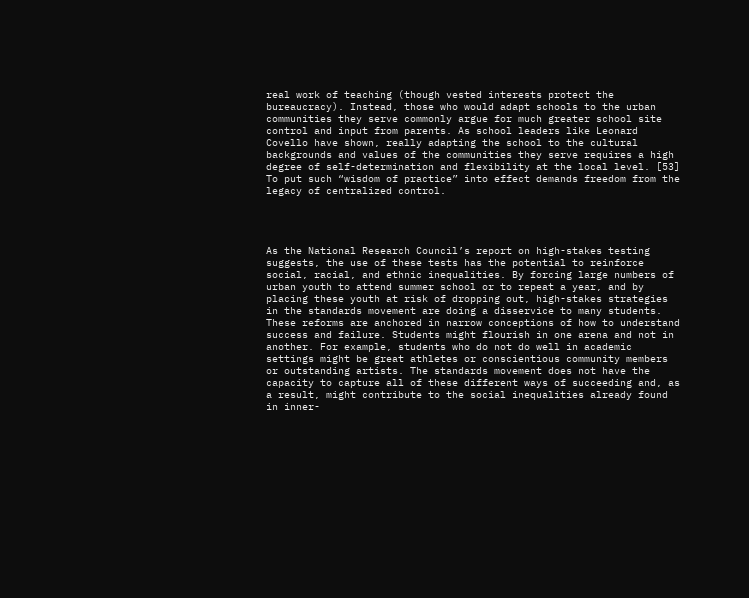real work of teaching (though vested interests protect the bureaucracy). Instead, those who would adapt schools to the urban communities they serve commonly argue for much greater school site control and input from parents. As school leaders like Leonard Covello have shown, really adapting the school to the cultural backgrounds and values of the communities they serve requires a high degree of self-determination and flexibility at the local level. [53] To put such “wisdom of practice” into effect demands freedom from the legacy of centralized control.




As the National Research Council’s report on high-stakes testing suggests, the use of these tests has the potential to reinforce social, racial, and ethnic inequalities. By forcing large numbers of urban youth to attend summer school or to repeat a year, and by placing these youth at risk of dropping out, high-stakes strategies in the standards movement are doing a disservice to many students. These reforms are anchored in narrow conceptions of how to understand success and failure. Students might flourish in one arena and not in another. For example, students who do not do well in academic settings might be great athletes or conscientious community members or outstanding artists. The standards movement does not have the capacity to capture all of these different ways of succeeding and, as a result, might contribute to the social inequalities already found in inner-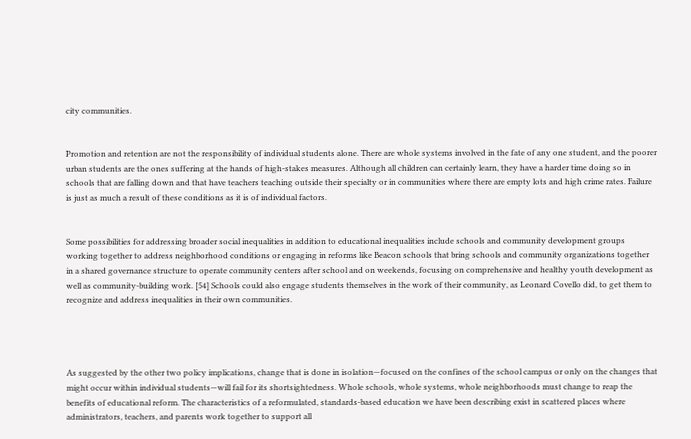city communities.


Promotion and retention are not the responsibility of individual students alone. There are whole systems involved in the fate of any one student, and the poorer urban students are the ones suffering at the hands of high-stakes measures. Although all children can certainly learn, they have a harder time doing so in schools that are falling down and that have teachers teaching outside their specialty or in communities where there are empty lots and high crime rates. Failure is just as much a result of these conditions as it is of individual factors.


Some possibilities for addressing broader social inequalities in addition to educational inequalities include schools and community development groups working together to address neighborhood conditions or engaging in reforms like Beacon schools that bring schools and community organizations together in a shared governance structure to operate community centers after school and on weekends, focusing on comprehensive and healthy youth development as well as community-building work. [54] Schools could also engage students themselves in the work of their community, as Leonard Covello did, to get them to recognize and address inequalities in their own communities.




As suggested by the other two policy implications, change that is done in isolation—focused on the confines of the school campus or only on the changes that might occur within individual students—will fail for its shortsightedness. Whole schools, whole systems, whole neighborhoods must change to reap the benefits of educational reform. The characteristics of a reformulated, standards-based education we have been describing exist in scattered places where administrators, teachers, and parents work together to support all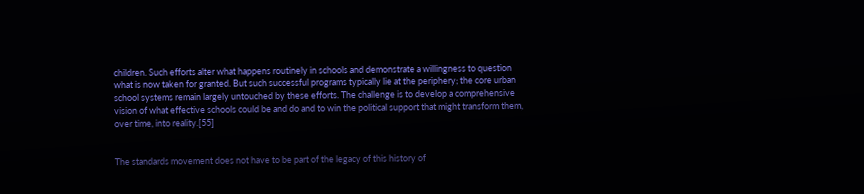children. Such efforts alter what happens routinely in schools and demonstrate a willingness to question what is now taken for granted. But such successful programs typically lie at the periphery; the core urban school systems remain largely untouched by these efforts. The challenge is to develop a comprehensive vision of what effective schools could be and do and to win the political support that might transform them, over time, into reality.[55]


The standards movement does not have to be part of the legacy of this history of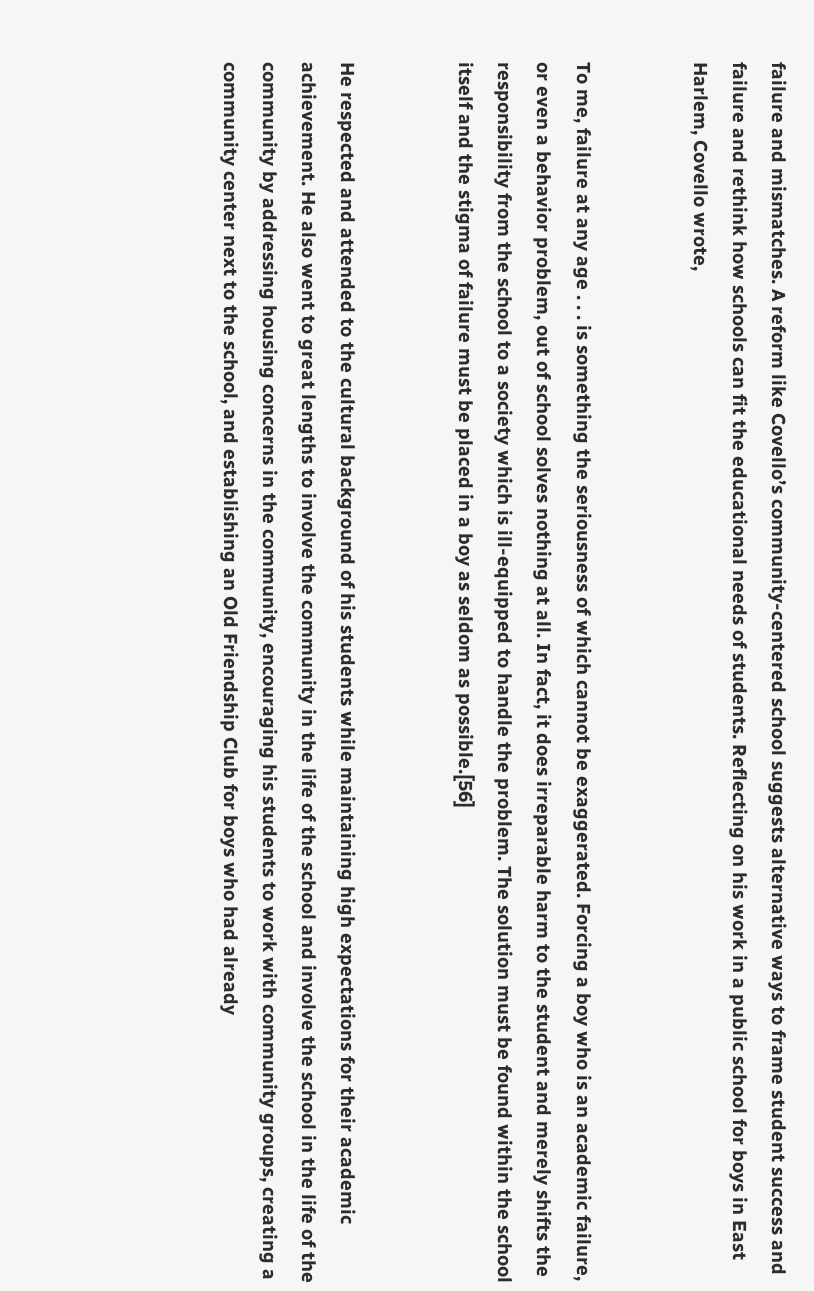failure and mismatches. A reform like Covello’s community-centered school suggests alternative ways to frame student success and failure and rethink how schools can fit the educational needs of students. Reflecting on his work in a public school for boys in East Harlem, Covello wrote,


To me, failure at any age . . . is something the seriousness of which cannot be exaggerated. Forcing a boy who is an academic failure, or even a behavior problem, out of school solves nothing at all. In fact, it does irreparable harm to the student and merely shifts the responsibility from the school to a society which is ill-equipped to handle the problem. The solution must be found within the school itself and the stigma of failure must be placed in a boy as seldom as possible.[56]


He respected and attended to the cultural background of his students while maintaining high expectations for their academic achievement. He also went to great lengths to involve the community in the life of the school and involve the school in the life of the community by addressing housing concerns in the community, encouraging his students to work with community groups, creating a community center next to the school, and establishing an Old Friendship Club for boys who had already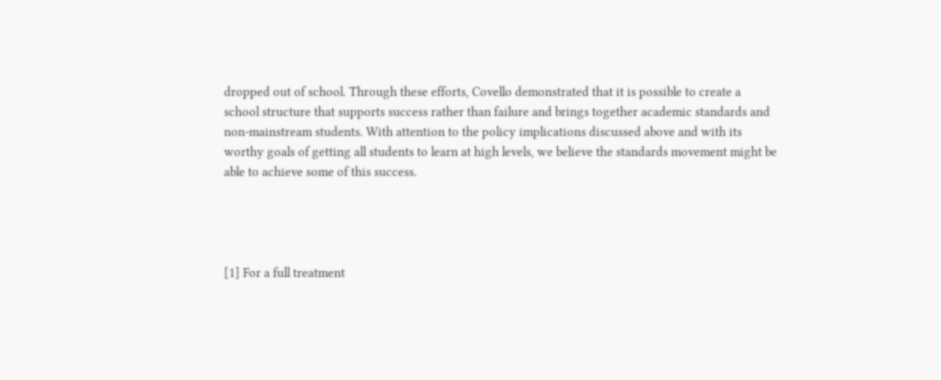dropped out of school. Through these efforts, Covello demonstrated that it is possible to create a school structure that supports success rather than failure and brings together academic standards and non-mainstream students. With attention to the policy implications discussed above and with its worthy goals of getting all students to learn at high levels, we believe the standards movement might be able to achieve some of this success.




[1] For a full treatment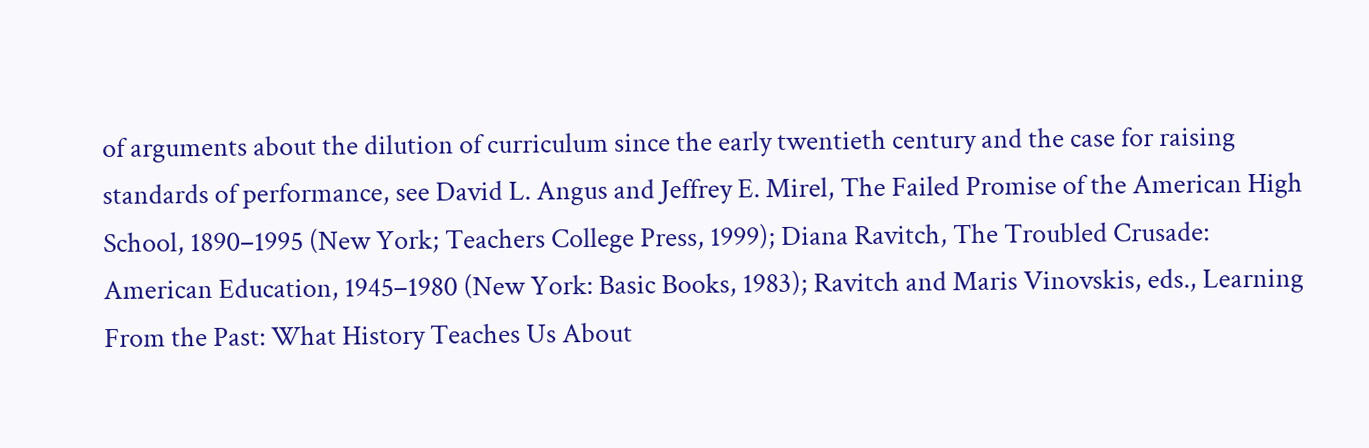of arguments about the dilution of curriculum since the early twentieth century and the case for raising standards of performance, see David L. Angus and Jeffrey E. Mirel, The Failed Promise of the American High School, 1890–1995 (New York; Teachers College Press, 1999); Diana Ravitch, The Troubled Crusade: American Education, 1945–1980 (New York: Basic Books, 1983); Ravitch and Maris Vinovskis, eds., Learning From the Past: What History Teaches Us About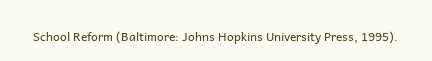School Reform (Baltimore: Johns Hopkins University Press, 1995).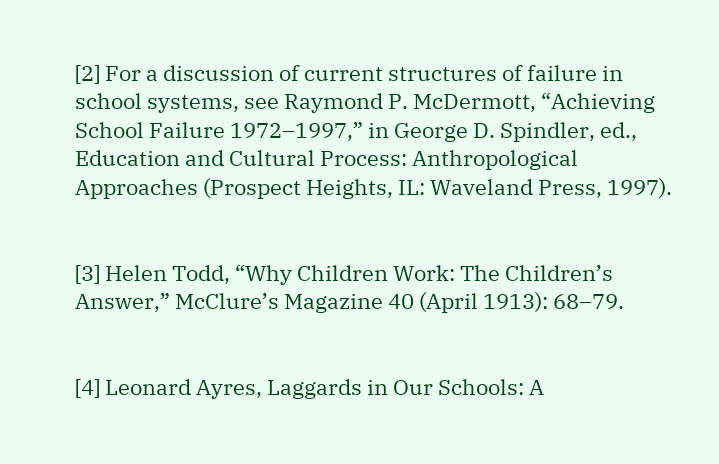[2] For a discussion of current structures of failure in school systems, see Raymond P. McDermott, “Achieving School Failure 1972–1997,” in George D. Spindler, ed., Education and Cultural Process: Anthropological Approaches (Prospect Heights, IL: Waveland Press, 1997).


[3] Helen Todd, “Why Children Work: The Children’s Answer,” McClure’s Magazine 40 (April 1913): 68–79.


[4] Leonard Ayres, Laggards in Our Schools: A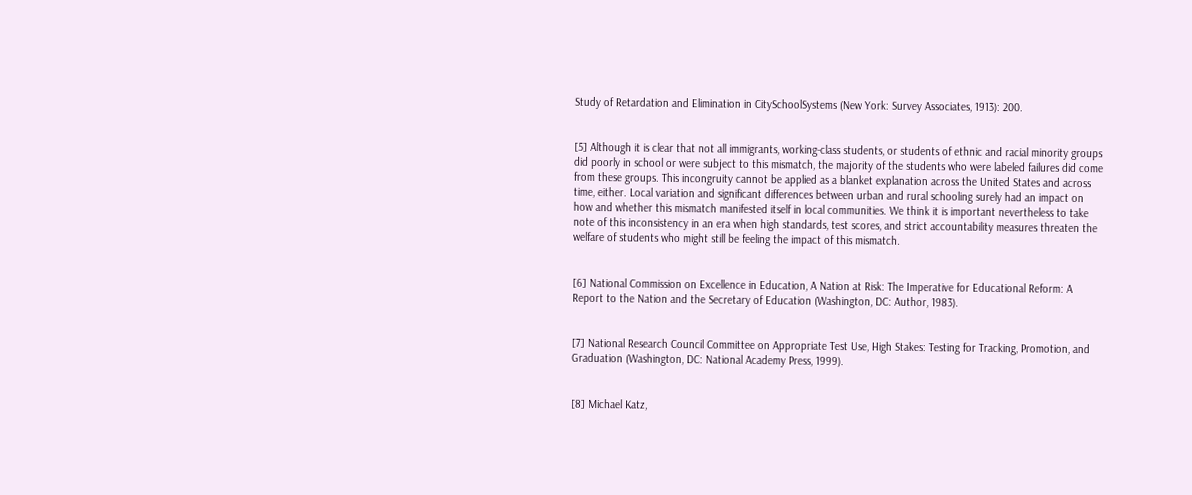Study of Retardation and Elimination in CitySchoolSystems (New York: Survey Associates, 1913): 200.


[5] Although it is clear that not all immigrants, working-class students, or students of ethnic and racial minority groups did poorly in school or were subject to this mismatch, the majority of the students who were labeled failures did come from these groups. This incongruity cannot be applied as a blanket explanation across the United States and across time, either. Local variation and significant differences between urban and rural schooling surely had an impact on how and whether this mismatch manifested itself in local communities. We think it is important nevertheless to take note of this inconsistency in an era when high standards, test scores, and strict accountability measures threaten the welfare of students who might still be feeling the impact of this mismatch.


[6] National Commission on Excellence in Education, A Nation at Risk: The Imperative for Educational Reform: A Report to the Nation and the Secretary of Education (Washington, DC: Author, 1983).


[7] National Research Council Committee on Appropriate Test Use, High Stakes: Testing for Tracking, Promotion, and Graduation (Washington, DC: National Academy Press, 1999).


[8] Michael Katz,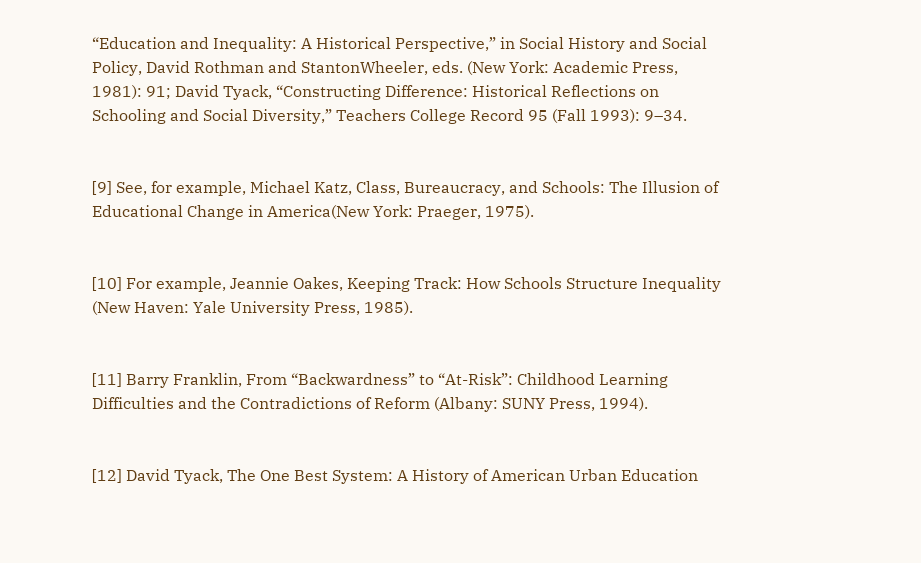“Education and Inequality: A Historical Perspective,” in Social History and Social Policy, David Rothman and StantonWheeler, eds. (New York: Academic Press, 1981): 91; David Tyack, “Constructing Difference: Historical Reflections on Schooling and Social Diversity,” Teachers College Record 95 (Fall 1993): 9–34.


[9] See, for example, Michael Katz, Class, Bureaucracy, and Schools: The Illusion of Educational Change in America(New York: Praeger, 1975).


[10] For example, Jeannie Oakes, Keeping Track: How Schools Structure Inequality (New Haven: Yale University Press, 1985).


[11] Barry Franklin, From “Backwardness” to “At-Risk”: Childhood Learning Difficulties and the Contradictions of Reform (Albany: SUNY Press, 1994).


[12] David Tyack, The One Best System: A History of American Urban Education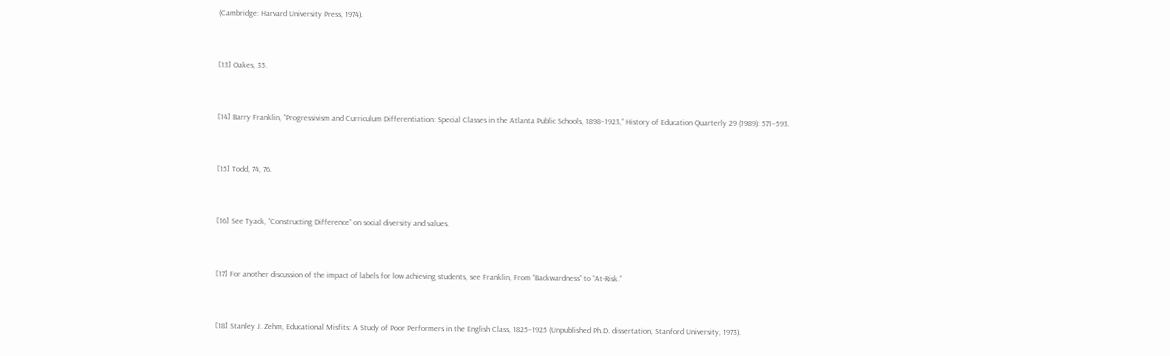(Cambridge: Harvard University Press, 1974).


[13] Oakes, 35.


[14] Barry Franklin, “Progressivism and Curriculum Differentiation: Special Classes in the Atlanta Public Schools, 1898–1923,” History of Education Quarterly 29 (1989): 571–593.


[15] Todd, 74, 76.


[16] See Tyack, “Constructing Difference” on social diversity and values.


[17] For another discussion of the impact of labels for low achieving students, see Franklin, From “Backwardness” to “At-Risk.”


[18] Stanley J. Zehm, Educational Misfits: A Study of Poor Performers in the English Class, 1825–1925 (Unpublished Ph.D. dissertation, Stanford University, 1973).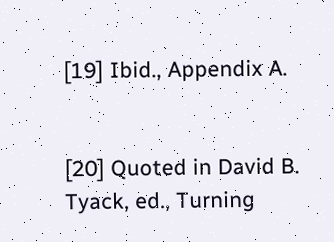[19] Ibid., Appendix A.


[20] Quoted in David B. Tyack, ed., Turning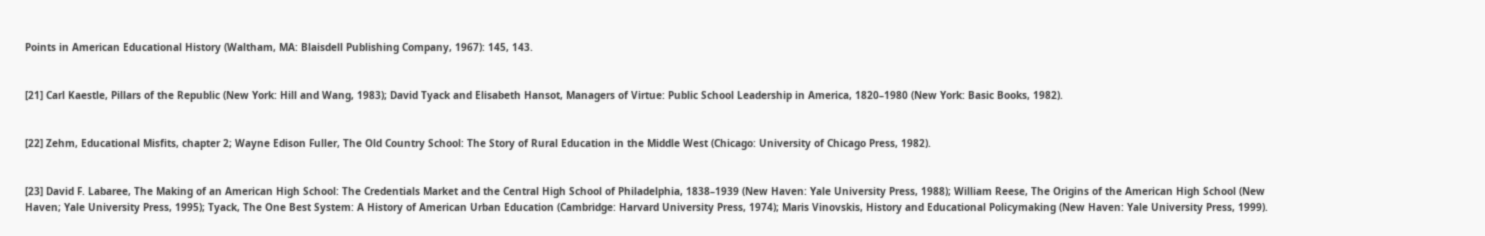Points in American Educational History (Waltham, MA: Blaisdell Publishing Company, 1967): 145, 143.


[21] Carl Kaestle, Pillars of the Republic (New York: Hill and Wang, 1983); David Tyack and Elisabeth Hansot, Managers of Virtue: Public School Leadership in America, 1820–1980 (New York: Basic Books, 1982).


[22] Zehm, Educational Misfits, chapter 2; Wayne Edison Fuller, The Old Country School: The Story of Rural Education in the Middle West (Chicago: University of Chicago Press, 1982).


[23] David F. Labaree, The Making of an American High School: The Credentials Market and the Central High School of Philadelphia, 1838–1939 (New Haven: Yale University Press, 1988); William Reese, The Origins of the American High School (New Haven; Yale University Press, 1995); Tyack, The One Best System: A History of American Urban Education (Cambridge: Harvard University Press, 1974); Maris Vinovskis, History and Educational Policymaking (New Haven: Yale University Press, 1999).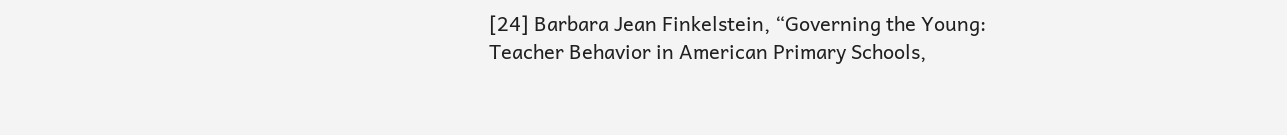[24] Barbara Jean Finkelstein, “Governing the Young: Teacher Behavior in American Primary Schools,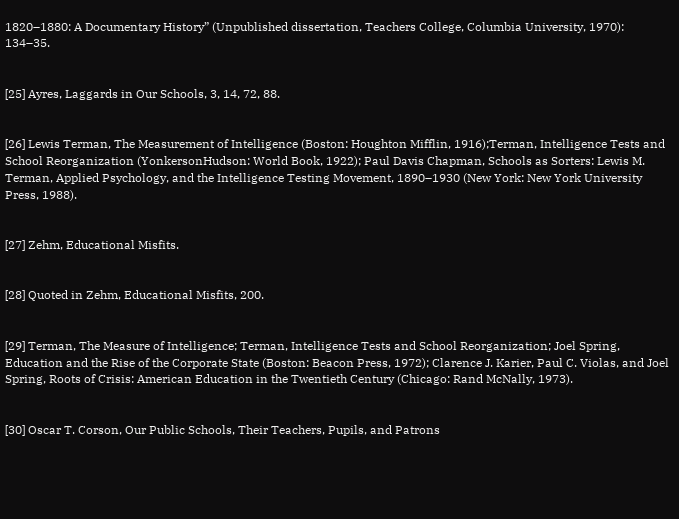1820–1880: A Documentary History” (Unpublished dissertation, Teachers College, Columbia University, 1970): 134–35.


[25] Ayres, Laggards in Our Schools, 3, 14, 72, 88.


[26] Lewis Terman, The Measurement of Intelligence (Boston: Houghton Mifflin, 1916);Terman, Intelligence Tests and School Reorganization (YonkersonHudson: World Book, 1922); Paul Davis Chapman, Schools as Sorters: Lewis M. Terman, Applied Psychology, and the Intelligence Testing Movement, 1890–1930 (New York: New York University Press, 1988).


[27] Zehm, Educational Misfits.


[28] Quoted in Zehm, Educational Misfits, 200.


[29] Terman, The Measure of Intelligence; Terman, Intelligence Tests and School Reorganization; Joel Spring, Education and the Rise of the Corporate State (Boston: Beacon Press, 1972); Clarence J. Karier, Paul C. Violas, and Joel Spring, Roots of Crisis: American Education in the Twentieth Century (Chicago: Rand McNally, 1973).


[30] Oscar T. Corson, Our Public Schools, Their Teachers, Pupils, and Patrons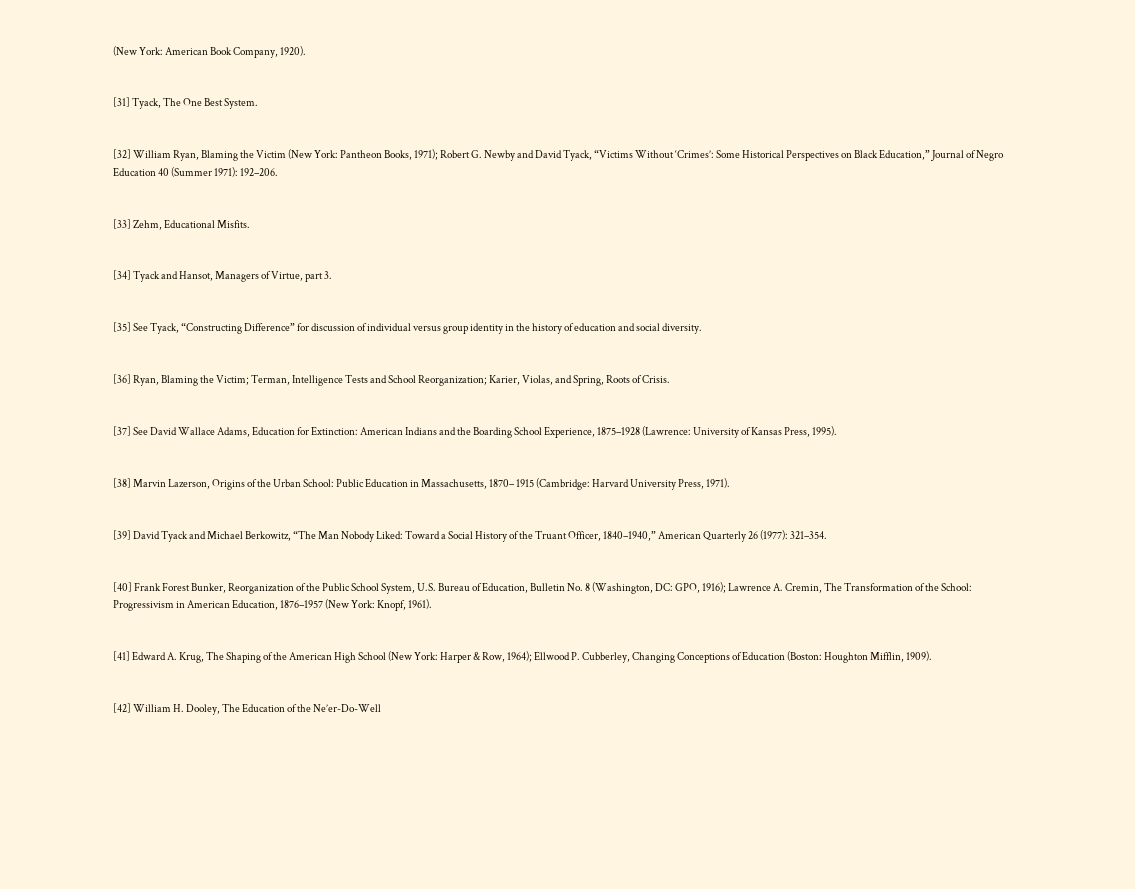(New York: American Book Company, 1920).


[31] Tyack, The One Best System.


[32] William Ryan, Blaming the Victim (New York: Pantheon Books, 1971); Robert G. Newby and David Tyack, “Victims Without ‘Crimes’: Some Historical Perspectives on Black Education,” Journal of Negro Education 40 (Summer 1971): 192–206.


[33] Zehm, Educational Misfits.


[34] Tyack and Hansot, Managers of Virtue, part 3.


[35] See Tyack, “Constructing Difference” for discussion of individual versus group identity in the history of education and social diversity.


[36] Ryan, Blaming the Victim; Terman, Intelligence Tests and School Reorganization; Karier, Violas, and Spring, Roots of Crisis.


[37] See David Wallace Adams, Education for Extinction: American Indians and the Boarding School Experience, 1875–1928 (Lawrence: University of Kansas Press, 1995).


[38] Marvin Lazerson, Origins of the Urban School: Public Education in Massachusetts, 1870– 1915 (Cambridge: Harvard University Press, 1971).


[39] David Tyack and Michael Berkowitz, “The Man Nobody Liked: Toward a Social History of the Truant Officer, 1840–1940,” American Quarterly 26 (1977): 321–354.


[40] Frank Forest Bunker, Reorganization of the Public School System, U.S. Bureau of Education, Bulletin No. 8 (Washington, DC: GPO, 1916); Lawrence A. Cremin, The Transformation of the School: Progressivism in American Education, 1876–1957 (New York: Knopf, 1961).


[41] Edward A. Krug, The Shaping of the American High School (New York: Harper & Row, 1964); Ellwood P. Cubberley, Changing Conceptions of Education (Boston: Houghton Mifflin, 1909).


[42] William H. Dooley, The Education of the Ne’er-Do-Well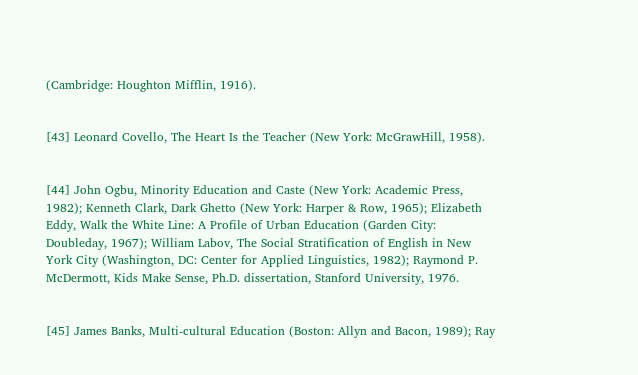(Cambridge: Houghton Mifflin, 1916).


[43] Leonard Covello, The Heart Is the Teacher (New York: McGrawHill, 1958).


[44] John Ogbu, Minority Education and Caste (New York: Academic Press, 1982); Kenneth Clark, Dark Ghetto (New York: Harper & Row, 1965); Elizabeth Eddy, Walk the White Line: A Profile of Urban Education (Garden City: Doubleday, 1967); William Labov, The Social Stratification of English in New York City (Washington, DC: Center for Applied Linguistics, 1982); Raymond P. McDermott, Kids Make Sense, Ph.D. dissertation, Stanford University, 1976.


[45] James Banks, Multi-cultural Education (Boston: Allyn and Bacon, 1989); Ray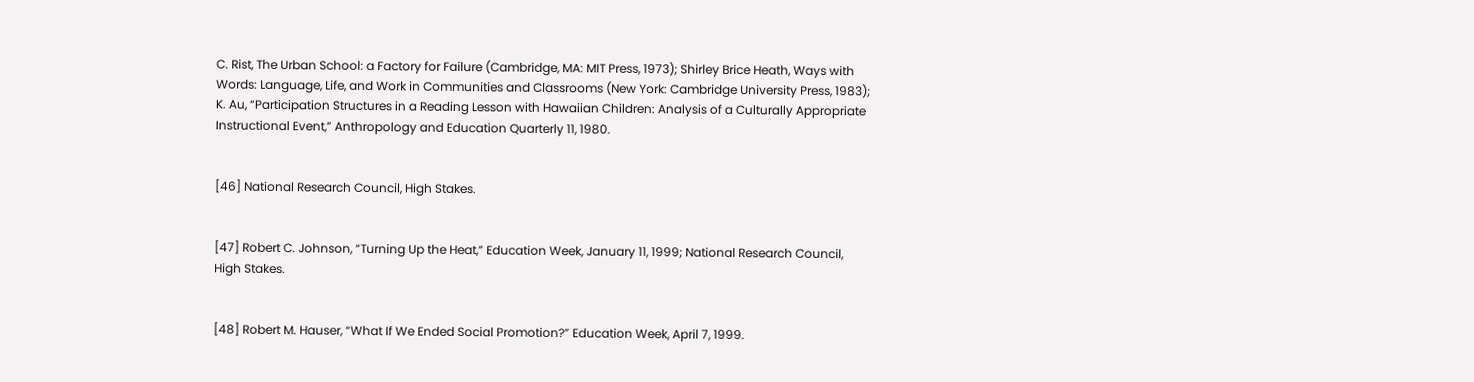C. Rist, The Urban School: a Factory for Failure (Cambridge, MA: MIT Press, 1973); Shirley Brice Heath, Ways with Words: Language, Life, and Work in Communities and Classrooms (New York: Cambridge University Press, 1983); K. Au, “Participation Structures in a Reading Lesson with Hawaiian Children: Analysis of a Culturally Appropriate Instructional Event,” Anthropology and Education Quarterly 11, 1980.


[46] National Research Council, High Stakes.


[47] Robert C. Johnson, “Turning Up the Heat,” Education Week, January 11, 1999; National Research Council, High Stakes.


[48] Robert M. Hauser, “What If We Ended Social Promotion?” Education Week, April 7, 1999.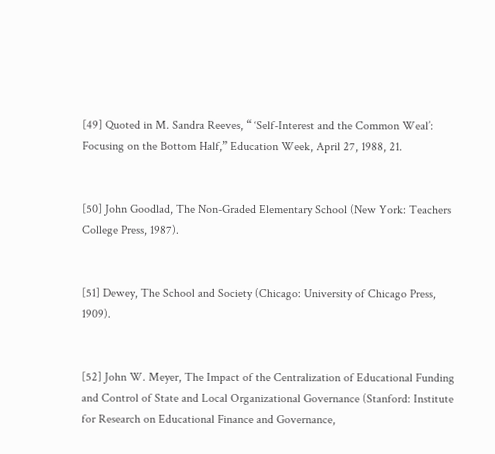[49] Quoted in M. Sandra Reeves, “ ‘Self-Interest and the Common Weal’: Focusing on the Bottom Half,” Education Week, April 27, 1988, 21.


[50] John Goodlad, The Non-Graded Elementary School (New York: Teachers College Press, 1987).


[51] Dewey, The School and Society (Chicago: University of Chicago Press, 1909).


[52] John W. Meyer, The Impact of the Centralization of Educational Funding and Control of State and Local Organizational Governance (Stanford: Institute for Research on Educational Finance and Governance,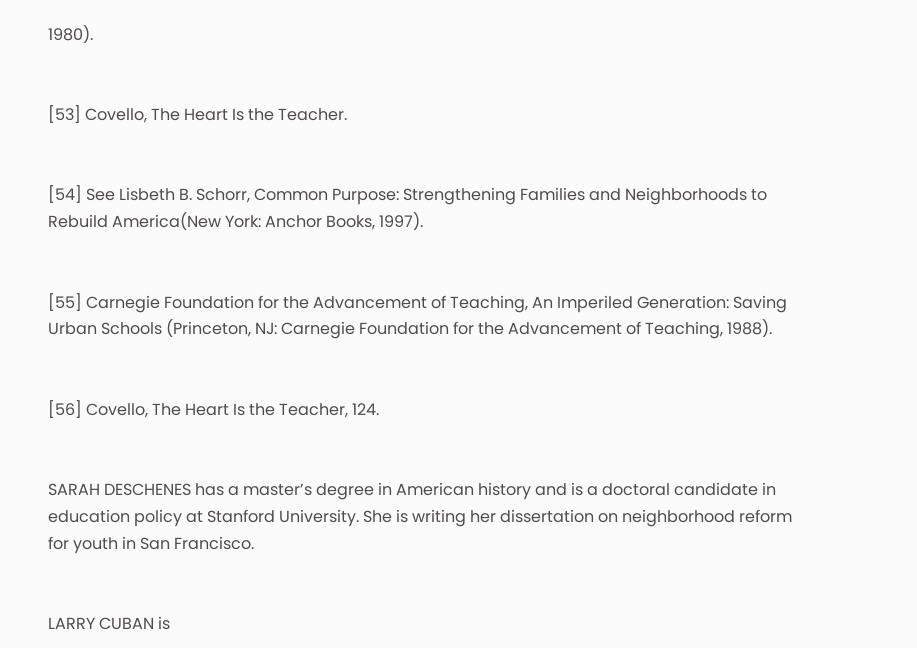1980).


[53] Covello, The Heart Is the Teacher.


[54] See Lisbeth B. Schorr, Common Purpose: Strengthening Families and Neighborhoods to Rebuild America(New York: Anchor Books, 1997).


[55] Carnegie Foundation for the Advancement of Teaching, An Imperiled Generation: Saving Urban Schools (Princeton, NJ: Carnegie Foundation for the Advancement of Teaching, 1988).


[56] Covello, The Heart Is the Teacher, 124.


SARAH DESCHENES has a master’s degree in American history and is a doctoral candidate in education policy at Stanford University. She is writing her dissertation on neighborhood reform for youth in San Francisco.


LARRY CUBAN is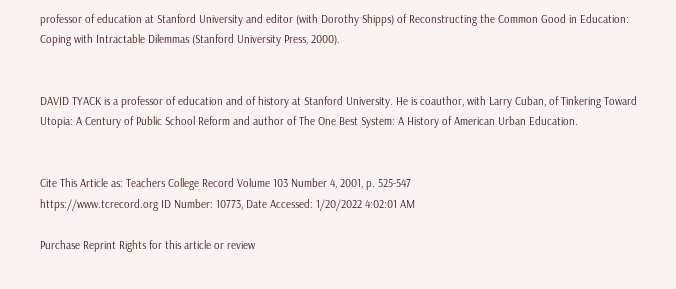professor of education at Stanford University and editor (with Dorothy Shipps) of Reconstructing the Common Good in Education: Coping with Intractable Dilemmas (Stanford University Press, 2000).


DAVID TYACK is a professor of education and of history at Stanford University. He is coauthor, with Larry Cuban, of Tinkering Toward Utopia: A Century of Public School Reform and author of The One Best System: A History of American Urban Education.


Cite This Article as: Teachers College Record Volume 103 Number 4, 2001, p. 525-547
https://www.tcrecord.org ID Number: 10773, Date Accessed: 1/20/2022 4:02:01 AM

Purchase Reprint Rights for this article or review